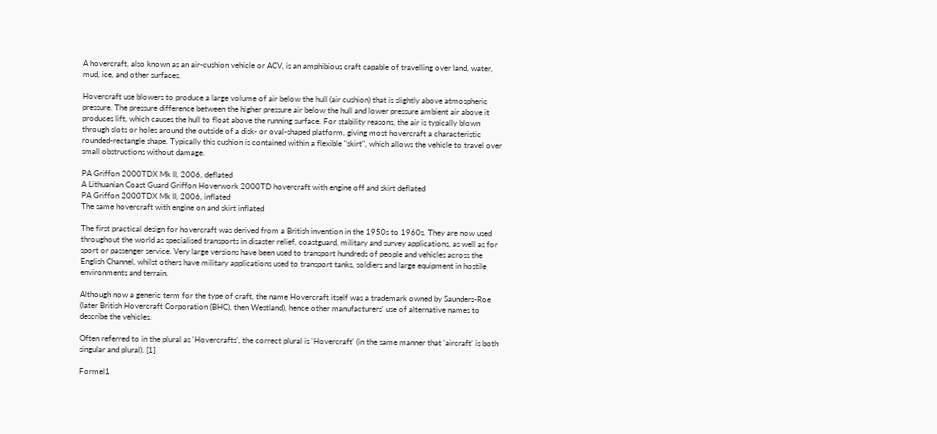A hovercraft, also known as an air-cushion vehicle or ACV, is an amphibious craft capable of travelling over land, water, mud, ice, and other surfaces.

Hovercraft use blowers to produce a large volume of air below the hull (air cushion) that is slightly above atmospheric pressure. The pressure difference between the higher pressure air below the hull and lower pressure ambient air above it produces lift, which causes the hull to float above the running surface. For stability reasons, the air is typically blown through slots or holes around the outside of a disk- or oval-shaped platform, giving most hovercraft a characteristic rounded-rectangle shape. Typically this cushion is contained within a flexible "skirt", which allows the vehicle to travel over small obstructions without damage.

PA Griffon 2000TDX Mk II, 2006, deflated
A Lithuanian Coast Guard Griffon Hoverwork 2000TD hovercraft with engine off and skirt deflated
PA Griffon 2000TDX Mk II, 2006, inflated
The same hovercraft with engine on and skirt inflated

The first practical design for hovercraft was derived from a British invention in the 1950s to 1960s. They are now used throughout the world as specialised transports in disaster relief, coastguard, military and survey applications, as well as for sport or passenger service. Very large versions have been used to transport hundreds of people and vehicles across the English Channel, whilst others have military applications used to transport tanks, soldiers and large equipment in hostile environments and terrain.

Although now a generic term for the type of craft, the name Hovercraft itself was a trademark owned by Saunders-Roe (later British Hovercraft Corporation (BHC), then Westland), hence other manufacturers' use of alternative names to describe the vehicles.

Often referred to in the plural as 'Hovercrafts', the correct plural is 'Hovercraft' (in the same manner that 'aircraft' is both singular and plural). [1]

Formel1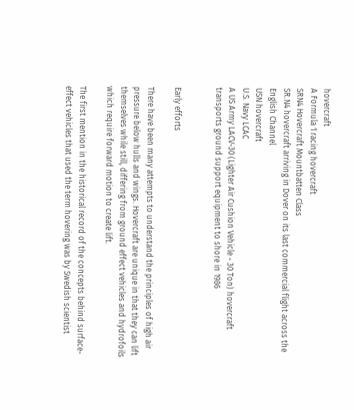hovercraft
A Formula 1 racing hovercraft
SRN4 Hovercraft Mountbatten Class
SR.N4 hovercraft arriving in Dover on its last commercial flight across the English Channel
USN hovercraft
U.S. Navy LCAC
A US Army LACV-30 (Lighter Air Cushion Vehicle - 30 Ton) hovercraft transports ground support equipment to shore in 1986


Early efforts

There have been many attempts to understand the principles of high air pressure below hulls and wings. Hovercraft are unique in that they can lift themselves while still, differing from ground effect vehicles and hydrofoils which require forward motion to create lift.

The first mention in the historical record of the concepts behind surface-effect vehicles that used the term hovering was by Swedish scientist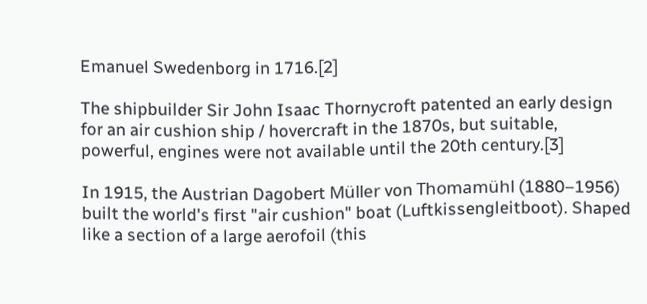Emanuel Swedenborg in 1716.[2]

The shipbuilder Sir John Isaac Thornycroft patented an early design for an air cushion ship / hovercraft in the 1870s, but suitable, powerful, engines were not available until the 20th century.[3]

In 1915, the Austrian Dagobert Müller von Thomamühl (1880–1956) built the world's first "air cushion" boat (Luftkissengleitboot). Shaped like a section of a large aerofoil (this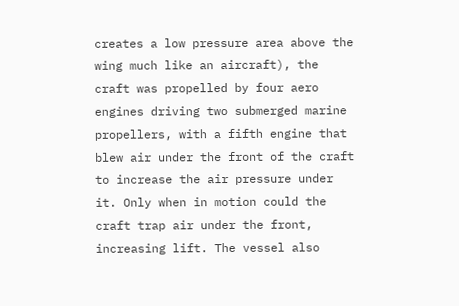creates a low pressure area above the wing much like an aircraft), the craft was propelled by four aero engines driving two submerged marine propellers, with a fifth engine that blew air under the front of the craft to increase the air pressure under it. Only when in motion could the craft trap air under the front, increasing lift. The vessel also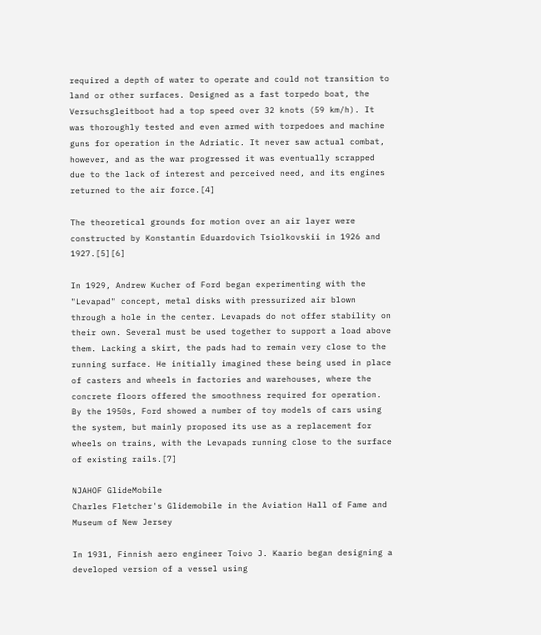required a depth of water to operate and could not transition to land or other surfaces. Designed as a fast torpedo boat, the Versuchsgleitboot had a top speed over 32 knots (59 km/h). It was thoroughly tested and even armed with torpedoes and machine guns for operation in the Adriatic. It never saw actual combat, however, and as the war progressed it was eventually scrapped due to the lack of interest and perceived need, and its engines returned to the air force.[4]

The theoretical grounds for motion over an air layer were constructed by Konstantin Eduardovich Tsiolkovskii in 1926 and 1927.[5][6]

In 1929, Andrew Kucher of Ford began experimenting with the "Levapad" concept, metal disks with pressurized air blown through a hole in the center. Levapads do not offer stability on their own. Several must be used together to support a load above them. Lacking a skirt, the pads had to remain very close to the running surface. He initially imagined these being used in place of casters and wheels in factories and warehouses, where the concrete floors offered the smoothness required for operation. By the 1950s, Ford showed a number of toy models of cars using the system, but mainly proposed its use as a replacement for wheels on trains, with the Levapads running close to the surface of existing rails.[7]

NJAHOF GlideMobile
Charles Fletcher's Glidemobile in the Aviation Hall of Fame and Museum of New Jersey

In 1931, Finnish aero engineer Toivo J. Kaario began designing a developed version of a vessel using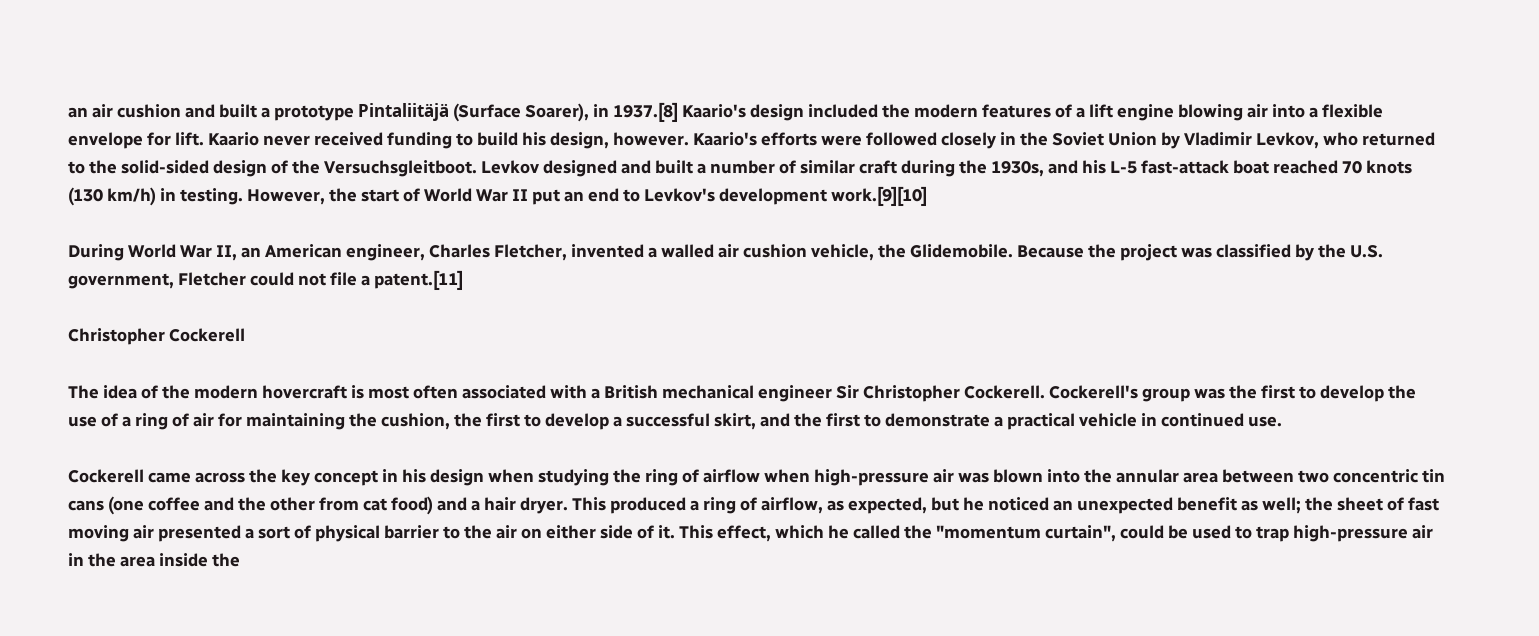an air cushion and built a prototype Pintaliitäjä (Surface Soarer), in 1937.[8] Kaario's design included the modern features of a lift engine blowing air into a flexible envelope for lift. Kaario never received funding to build his design, however. Kaario's efforts were followed closely in the Soviet Union by Vladimir Levkov, who returned to the solid-sided design of the Versuchsgleitboot. Levkov designed and built a number of similar craft during the 1930s, and his L-5 fast-attack boat reached 70 knots (130 km/h) in testing. However, the start of World War II put an end to Levkov's development work.[9][10]

During World War II, an American engineer, Charles Fletcher, invented a walled air cushion vehicle, the Glidemobile. Because the project was classified by the U.S. government, Fletcher could not file a patent.[11]

Christopher Cockerell

The idea of the modern hovercraft is most often associated with a British mechanical engineer Sir Christopher Cockerell. Cockerell's group was the first to develop the use of a ring of air for maintaining the cushion, the first to develop a successful skirt, and the first to demonstrate a practical vehicle in continued use.

Cockerell came across the key concept in his design when studying the ring of airflow when high-pressure air was blown into the annular area between two concentric tin cans (one coffee and the other from cat food) and a hair dryer. This produced a ring of airflow, as expected, but he noticed an unexpected benefit as well; the sheet of fast moving air presented a sort of physical barrier to the air on either side of it. This effect, which he called the "momentum curtain", could be used to trap high-pressure air in the area inside the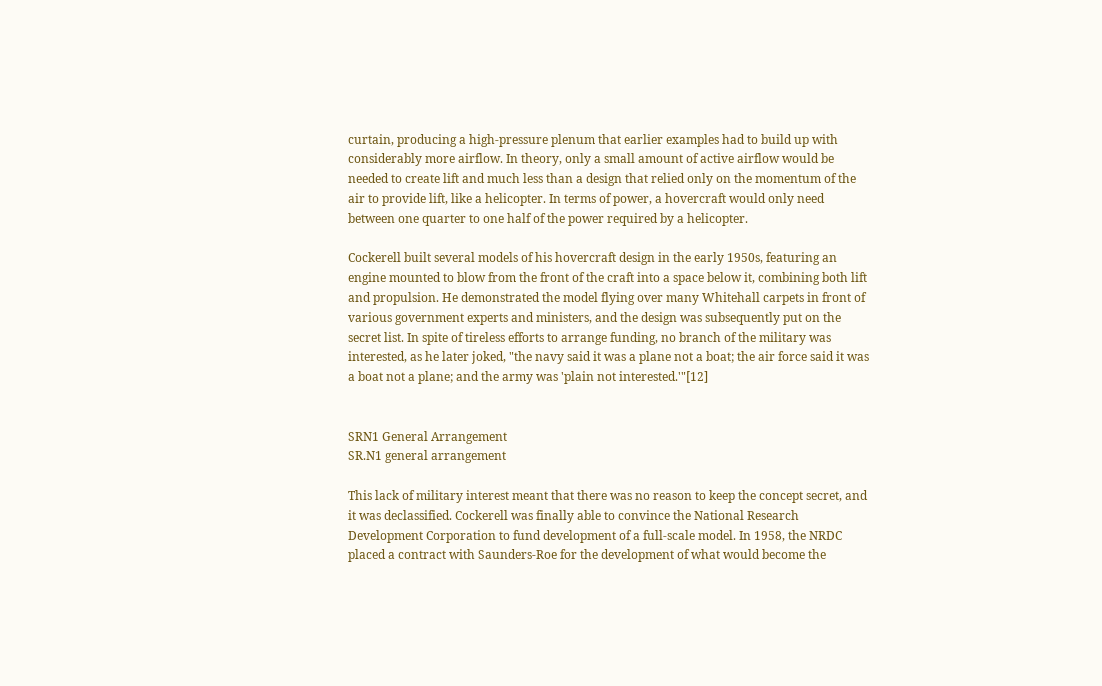curtain, producing a high-pressure plenum that earlier examples had to build up with considerably more airflow. In theory, only a small amount of active airflow would be needed to create lift and much less than a design that relied only on the momentum of the air to provide lift, like a helicopter. In terms of power, a hovercraft would only need between one quarter to one half of the power required by a helicopter.

Cockerell built several models of his hovercraft design in the early 1950s, featuring an engine mounted to blow from the front of the craft into a space below it, combining both lift and propulsion. He demonstrated the model flying over many Whitehall carpets in front of various government experts and ministers, and the design was subsequently put on the secret list. In spite of tireless efforts to arrange funding, no branch of the military was interested, as he later joked, "the navy said it was a plane not a boat; the air force said it was a boat not a plane; and the army was 'plain not interested.'"[12]


SRN1 General Arrangement
SR.N1 general arrangement

This lack of military interest meant that there was no reason to keep the concept secret, and it was declassified. Cockerell was finally able to convince the National Research Development Corporation to fund development of a full-scale model. In 1958, the NRDC placed a contract with Saunders-Roe for the development of what would become the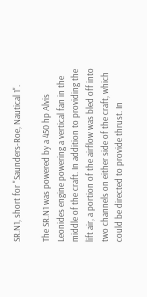SR.N1, short for "Saunders-Roe, Nautical 1".

The SR.N1 was powered by a 450 hp Alvis Leonides engine powering a vertical fan in the middle of the craft. In addition to providing the lift air, a portion of the airflow was bled off into two channels on either side of the craft, which could be directed to provide thrust. In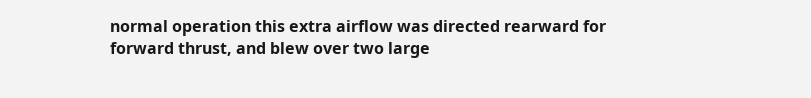normal operation this extra airflow was directed rearward for forward thrust, and blew over two large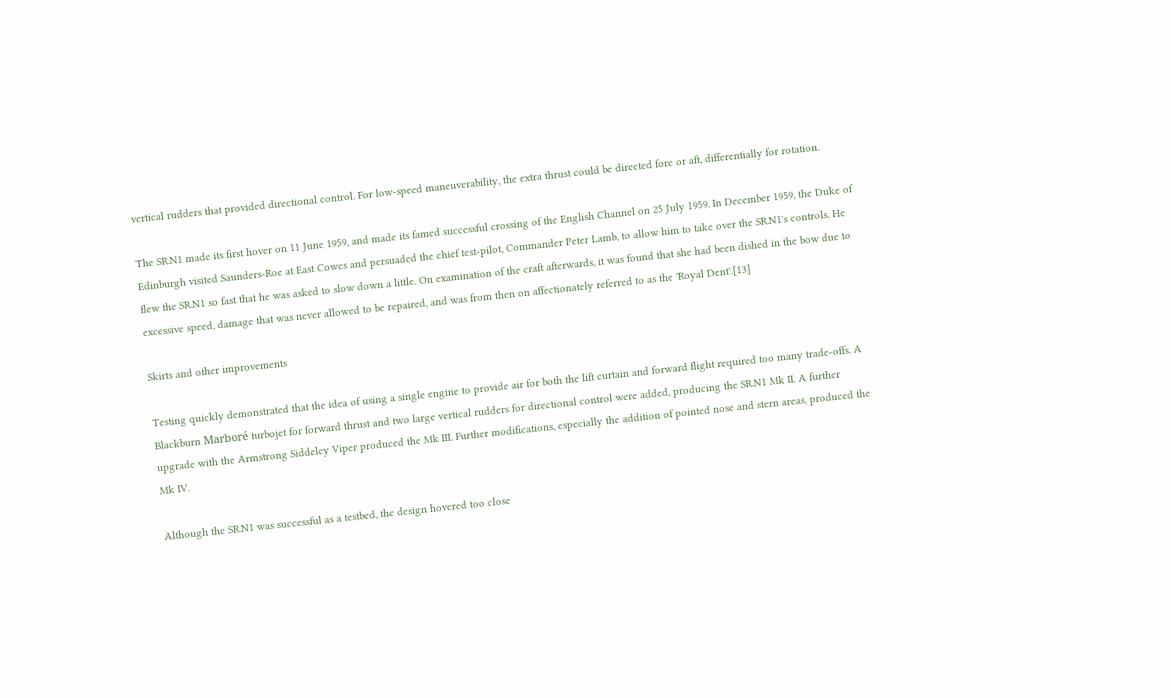vertical rudders that provided directional control. For low-speed maneuverability, the extra thrust could be directed fore or aft, differentially for rotation.

The SR.N1 made its first hover on 11 June 1959, and made its famed successful crossing of the English Channel on 25 July 1959. In December 1959, the Duke of Edinburgh visited Saunders-Roe at East Cowes and persuaded the chief test-pilot, Commander Peter Lamb, to allow him to take over the SR.N1's controls. He flew the SR.N1 so fast that he was asked to slow down a little. On examination of the craft afterwards, it was found that she had been dished in the bow due to excessive speed, damage that was never allowed to be repaired, and was from then on affectionately referred to as the 'Royal Dent'.[13]

Skirts and other improvements

Testing quickly demonstrated that the idea of using a single engine to provide air for both the lift curtain and forward flight required too many trade-offs. A Blackburn Marboré turbojet for forward thrust and two large vertical rudders for directional control were added, producing the SR.N1 Mk II. A further upgrade with the Armstrong Siddeley Viper produced the Mk III. Further modifications, especially the addition of pointed nose and stern areas, produced the Mk IV.

Although the SR.N1 was successful as a testbed, the design hovered too close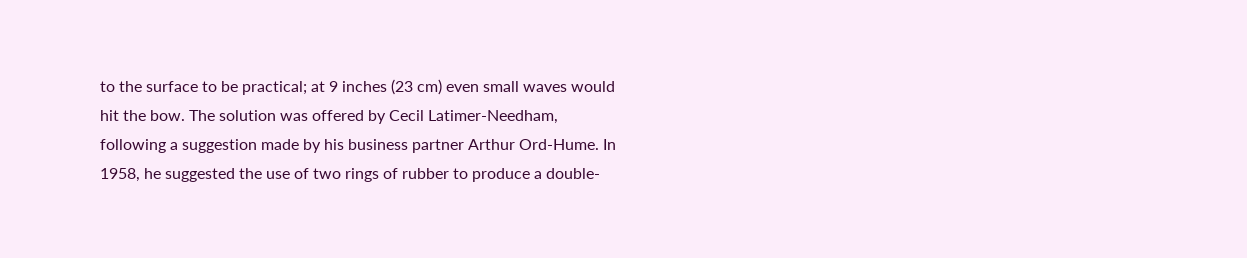to the surface to be practical; at 9 inches (23 cm) even small waves would hit the bow. The solution was offered by Cecil Latimer-Needham, following a suggestion made by his business partner Arthur Ord-Hume. In 1958, he suggested the use of two rings of rubber to produce a double-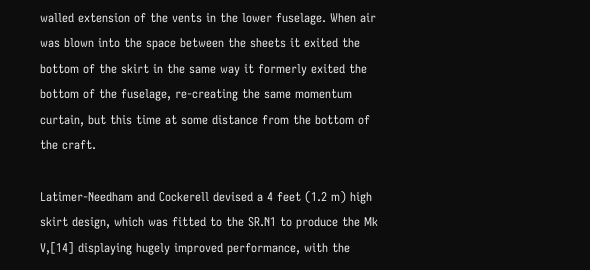walled extension of the vents in the lower fuselage. When air was blown into the space between the sheets it exited the bottom of the skirt in the same way it formerly exited the bottom of the fuselage, re-creating the same momentum curtain, but this time at some distance from the bottom of the craft.

Latimer-Needham and Cockerell devised a 4 feet (1.2 m) high skirt design, which was fitted to the SR.N1 to produce the Mk V,[14] displaying hugely improved performance, with the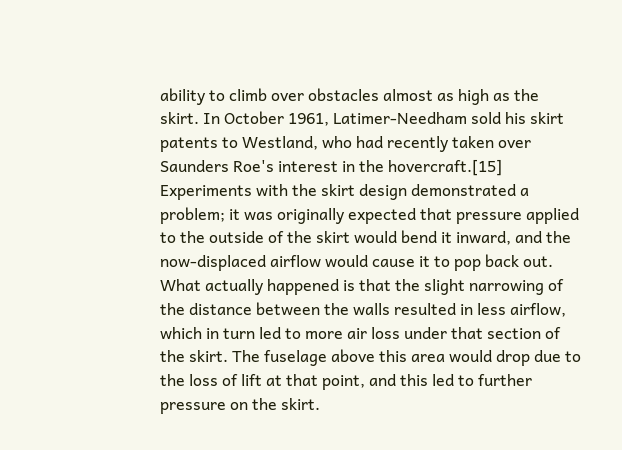ability to climb over obstacles almost as high as the skirt. In October 1961, Latimer-Needham sold his skirt patents to Westland, who had recently taken over Saunders Roe's interest in the hovercraft.[15] Experiments with the skirt design demonstrated a problem; it was originally expected that pressure applied to the outside of the skirt would bend it inward, and the now-displaced airflow would cause it to pop back out. What actually happened is that the slight narrowing of the distance between the walls resulted in less airflow, which in turn led to more air loss under that section of the skirt. The fuselage above this area would drop due to the loss of lift at that point, and this led to further pressure on the skirt.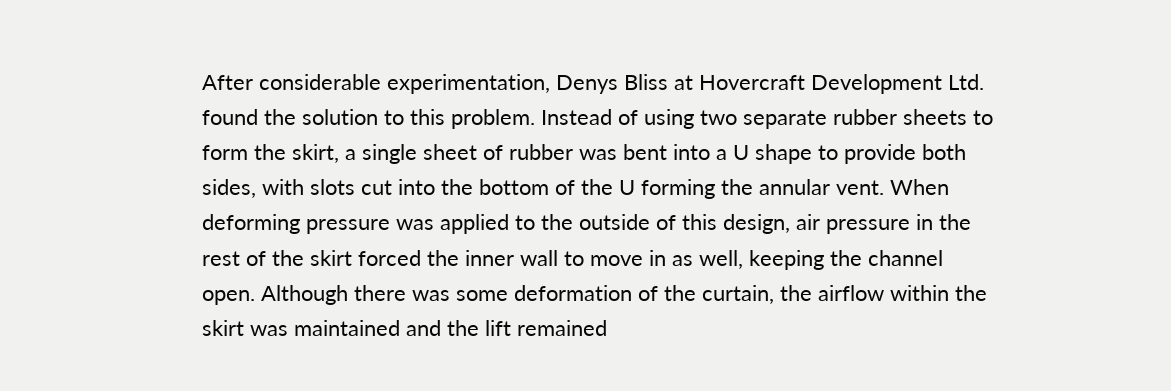After considerable experimentation, Denys Bliss at Hovercraft Development Ltd. found the solution to this problem. Instead of using two separate rubber sheets to form the skirt, a single sheet of rubber was bent into a U shape to provide both sides, with slots cut into the bottom of the U forming the annular vent. When deforming pressure was applied to the outside of this design, air pressure in the rest of the skirt forced the inner wall to move in as well, keeping the channel open. Although there was some deformation of the curtain, the airflow within the skirt was maintained and the lift remained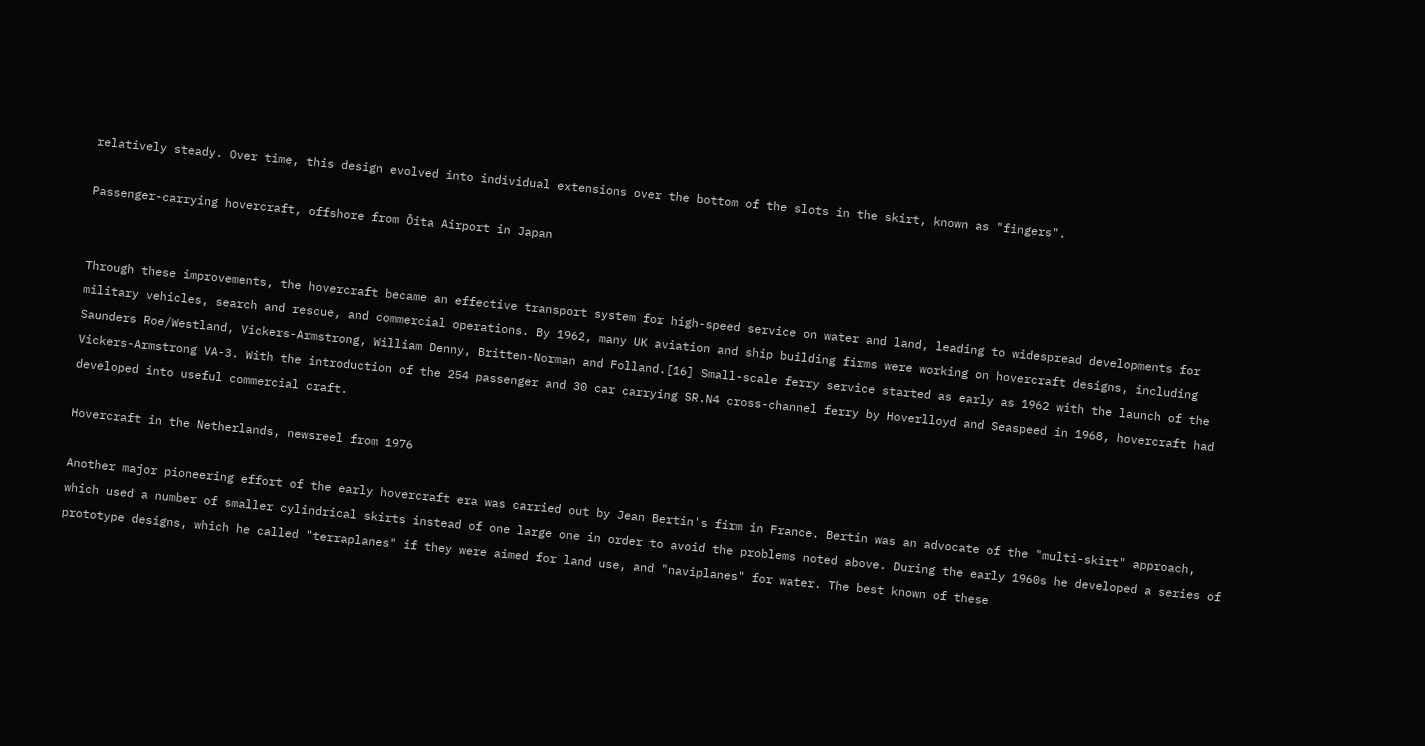relatively steady. Over time, this design evolved into individual extensions over the bottom of the slots in the skirt, known as "fingers".

Passenger-carrying hovercraft, offshore from Ōita Airport in Japan


Through these improvements, the hovercraft became an effective transport system for high-speed service on water and land, leading to widespread developments for military vehicles, search and rescue, and commercial operations. By 1962, many UK aviation and ship building firms were working on hovercraft designs, including Saunders Roe/Westland, Vickers-Armstrong, William Denny, Britten-Norman and Folland.[16] Small-scale ferry service started as early as 1962 with the launch of the Vickers-Armstrong VA-3. With the introduction of the 254 passenger and 30 car carrying SR.N4 cross-channel ferry by Hoverlloyd and Seaspeed in 1968, hovercraft had developed into useful commercial craft.

Hovercraft in the Netherlands, newsreel from 1976

Another major pioneering effort of the early hovercraft era was carried out by Jean Bertin's firm in France. Bertin was an advocate of the "multi-skirt" approach, which used a number of smaller cylindrical skirts instead of one large one in order to avoid the problems noted above. During the early 1960s he developed a series of prototype designs, which he called "terraplanes" if they were aimed for land use, and "naviplanes" for water. The best known of these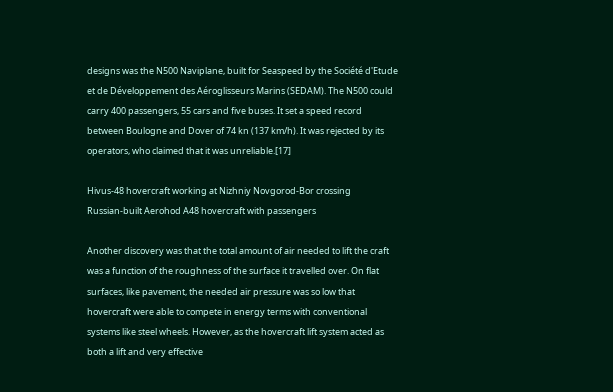designs was the N500 Naviplane, built for Seaspeed by the Société d'Etude et de Développement des Aéroglisseurs Marins (SEDAM). The N500 could carry 400 passengers, 55 cars and five buses. It set a speed record between Boulogne and Dover of 74 kn (137 km/h). It was rejected by its operators, who claimed that it was unreliable.[17]

Hivus-48 hovercraft working at Nizhniy Novgorod-Bor crossing
Russian-built Aerohod A48 hovercraft with passengers

Another discovery was that the total amount of air needed to lift the craft was a function of the roughness of the surface it travelled over. On flat surfaces, like pavement, the needed air pressure was so low that hovercraft were able to compete in energy terms with conventional systems like steel wheels. However, as the hovercraft lift system acted as both a lift and very effective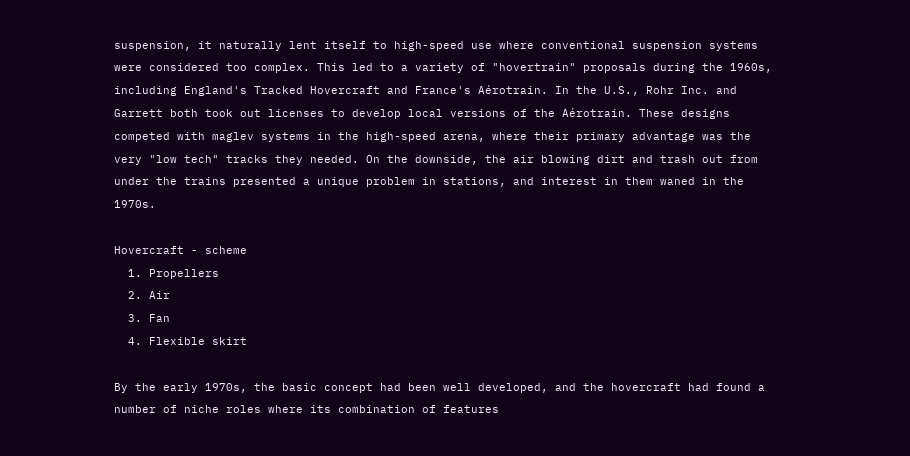suspension, it naturally lent itself to high-speed use where conventional suspension systems were considered too complex. This led to a variety of "hovertrain" proposals during the 1960s, including England's Tracked Hovercraft and France's Aérotrain. In the U.S., Rohr Inc. and Garrett both took out licenses to develop local versions of the Aérotrain. These designs competed with maglev systems in the high-speed arena, where their primary advantage was the very "low tech" tracks they needed. On the downside, the air blowing dirt and trash out from under the trains presented a unique problem in stations, and interest in them waned in the 1970s.

Hovercraft - scheme
  1. Propellers
  2. Air
  3. Fan
  4. Flexible skirt

By the early 1970s, the basic concept had been well developed, and the hovercraft had found a number of niche roles where its combination of features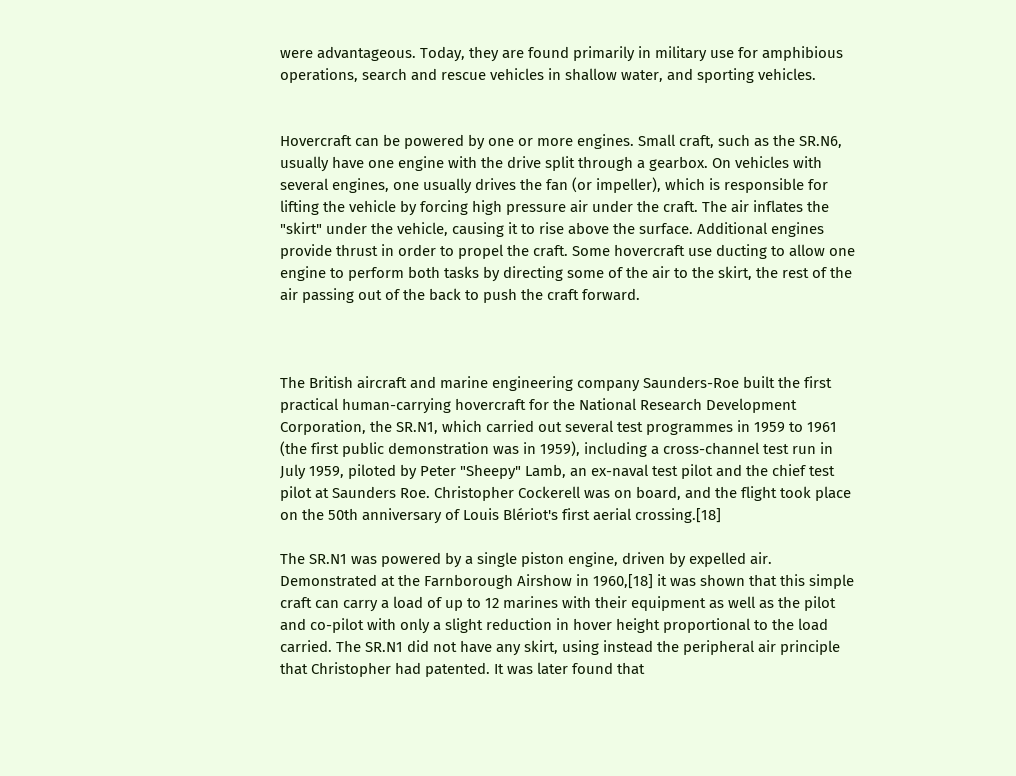were advantageous. Today, they are found primarily in military use for amphibious operations, search and rescue vehicles in shallow water, and sporting vehicles.


Hovercraft can be powered by one or more engines. Small craft, such as the SR.N6, usually have one engine with the drive split through a gearbox. On vehicles with several engines, one usually drives the fan (or impeller), which is responsible for lifting the vehicle by forcing high pressure air under the craft. The air inflates the "skirt" under the vehicle, causing it to rise above the surface. Additional engines provide thrust in order to propel the craft. Some hovercraft use ducting to allow one engine to perform both tasks by directing some of the air to the skirt, the rest of the air passing out of the back to push the craft forward.



The British aircraft and marine engineering company Saunders-Roe built the first practical human-carrying hovercraft for the National Research Development Corporation, the SR.N1, which carried out several test programmes in 1959 to 1961 (the first public demonstration was in 1959), including a cross-channel test run in July 1959, piloted by Peter "Sheepy" Lamb, an ex-naval test pilot and the chief test pilot at Saunders Roe. Christopher Cockerell was on board, and the flight took place on the 50th anniversary of Louis Blériot's first aerial crossing.[18]

The SR.N1 was powered by a single piston engine, driven by expelled air. Demonstrated at the Farnborough Airshow in 1960,[18] it was shown that this simple craft can carry a load of up to 12 marines with their equipment as well as the pilot and co-pilot with only a slight reduction in hover height proportional to the load carried. The SR.N1 did not have any skirt, using instead the peripheral air principle that Christopher had patented. It was later found that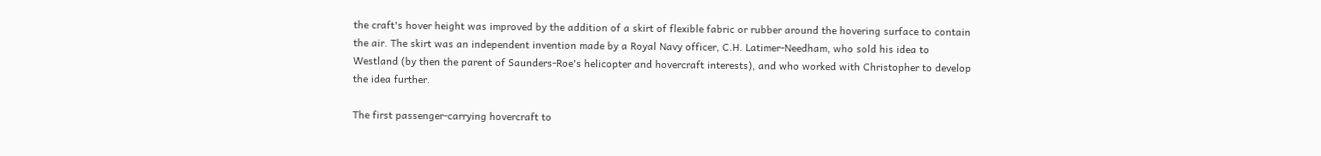the craft's hover height was improved by the addition of a skirt of flexible fabric or rubber around the hovering surface to contain the air. The skirt was an independent invention made by a Royal Navy officer, C.H. Latimer-Needham, who sold his idea to Westland (by then the parent of Saunders-Roe's helicopter and hovercraft interests), and who worked with Christopher to develop the idea further.

The first passenger-carrying hovercraft to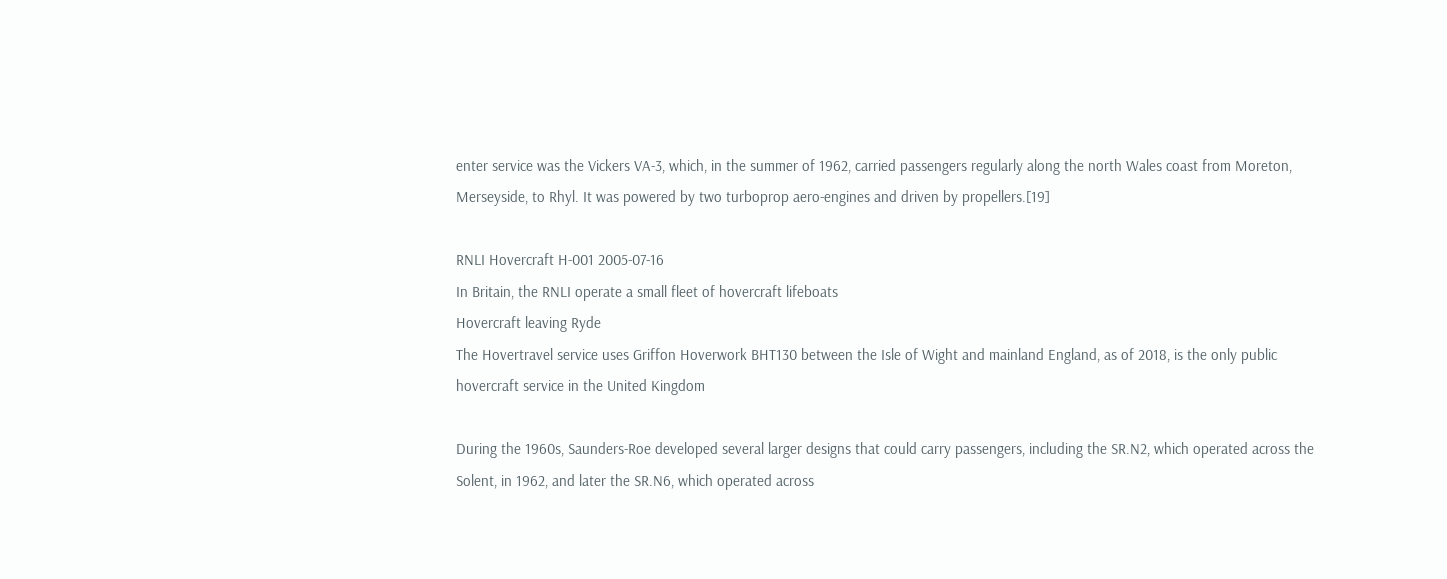enter service was the Vickers VA-3, which, in the summer of 1962, carried passengers regularly along the north Wales coast from Moreton, Merseyside, to Rhyl. It was powered by two turboprop aero-engines and driven by propellers.[19]

RNLI Hovercraft H-001 2005-07-16
In Britain, the RNLI operate a small fleet of hovercraft lifeboats
Hovercraft leaving Ryde
The Hovertravel service uses Griffon Hoverwork BHT130 between the Isle of Wight and mainland England, as of 2018, is the only public hovercraft service in the United Kingdom

During the 1960s, Saunders-Roe developed several larger designs that could carry passengers, including the SR.N2, which operated across the Solent, in 1962, and later the SR.N6, which operated across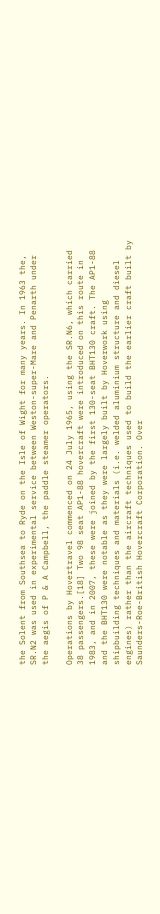the Solent from Southsea to Ryde on the Isle of Wight for many years. In 1963 the, SR.N2 was used in experimental service between Weston-super-Mare and Penarth under the aegis of P & A Campbell, the paddle steamer operators.

Operations by Hovertravel commenced on 24 July 1965, using the SR.N6, which carried 38 passengers.[18] Two 98 seat AP1-88 hovercraft were introduced on this route in 1983, and in 2007, these were joined by the first 130-seat BHT130 craft. The AP1-88 and the BHT130 were notable as they were largely built by Hoverwork using shipbuilding techniques and materials (i.e. welded aluminium structure and diesel engines) rather than the aircraft techniques used to build the earlier craft built by Saunders-Roe-British Hovercraft Corporation. Over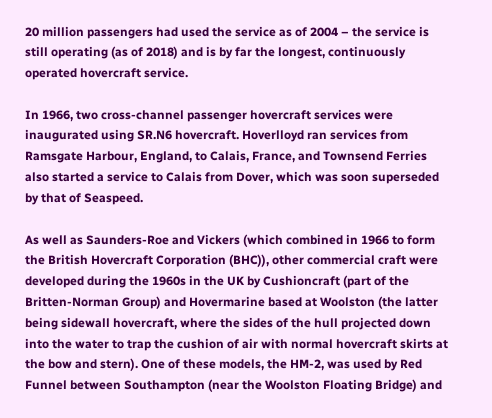20 million passengers had used the service as of 2004 – the service is still operating (as of 2018) and is by far the longest, continuously operated hovercraft service.

In 1966, two cross-channel passenger hovercraft services were inaugurated using SR.N6 hovercraft. Hoverlloyd ran services from Ramsgate Harbour, England, to Calais, France, and Townsend Ferries also started a service to Calais from Dover, which was soon superseded by that of Seaspeed.

As well as Saunders-Roe and Vickers (which combined in 1966 to form the British Hovercraft Corporation (BHC)), other commercial craft were developed during the 1960s in the UK by Cushioncraft (part of the Britten-Norman Group) and Hovermarine based at Woolston (the latter being sidewall hovercraft, where the sides of the hull projected down into the water to trap the cushion of air with normal hovercraft skirts at the bow and stern). One of these models, the HM-2, was used by Red Funnel between Southampton (near the Woolston Floating Bridge) and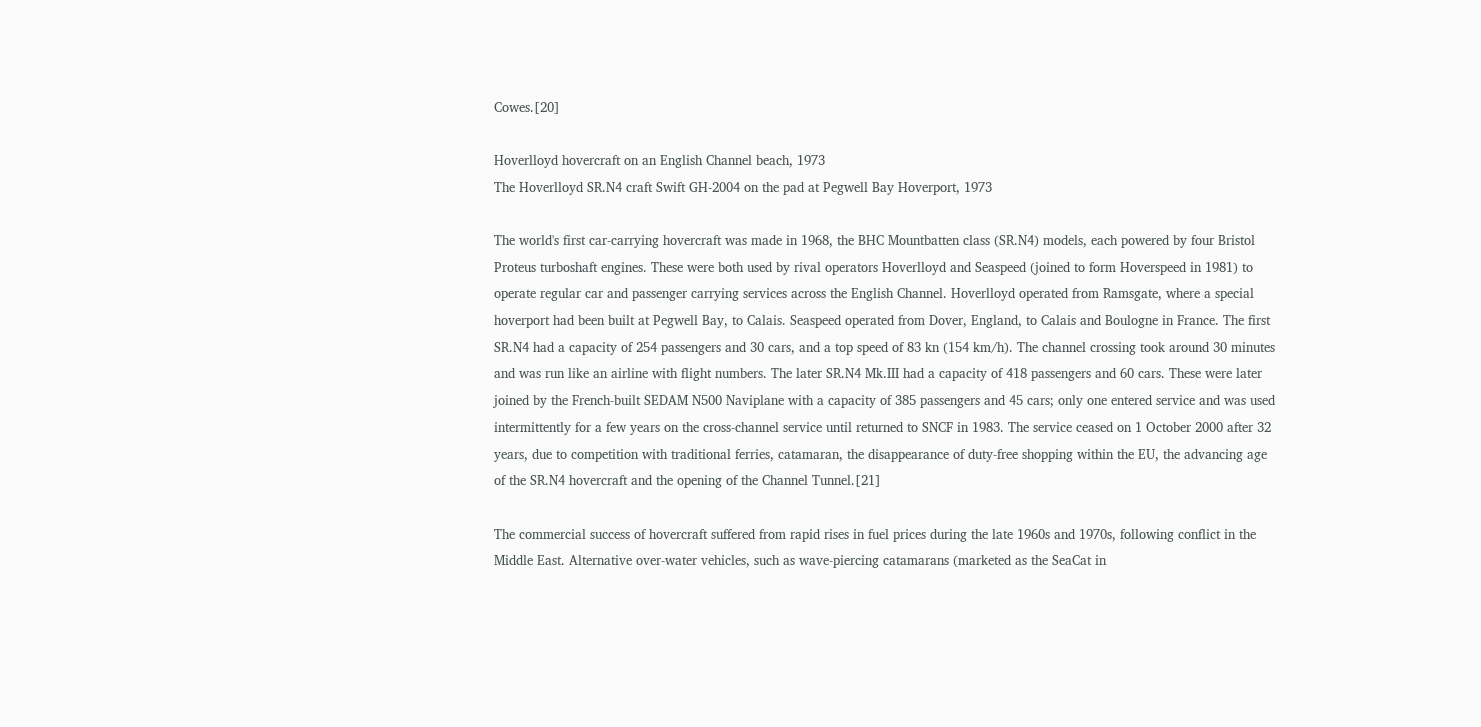Cowes.[20]

Hoverlloyd hovercraft on an English Channel beach, 1973
The Hoverlloyd SR.N4 craft Swift GH-2004 on the pad at Pegwell Bay Hoverport, 1973

The world's first car-carrying hovercraft was made in 1968, the BHC Mountbatten class (SR.N4) models, each powered by four Bristol Proteus turboshaft engines. These were both used by rival operators Hoverlloyd and Seaspeed (joined to form Hoverspeed in 1981) to operate regular car and passenger carrying services across the English Channel. Hoverlloyd operated from Ramsgate, where a special hoverport had been built at Pegwell Bay, to Calais. Seaspeed operated from Dover, England, to Calais and Boulogne in France. The first SR.N4 had a capacity of 254 passengers and 30 cars, and a top speed of 83 kn (154 km/h). The channel crossing took around 30 minutes and was run like an airline with flight numbers. The later SR.N4 Mk.III had a capacity of 418 passengers and 60 cars. These were later joined by the French-built SEDAM N500 Naviplane with a capacity of 385 passengers and 45 cars; only one entered service and was used intermittently for a few years on the cross-channel service until returned to SNCF in 1983. The service ceased on 1 October 2000 after 32 years, due to competition with traditional ferries, catamaran, the disappearance of duty-free shopping within the EU, the advancing age of the SR.N4 hovercraft and the opening of the Channel Tunnel.[21]

The commercial success of hovercraft suffered from rapid rises in fuel prices during the late 1960s and 1970s, following conflict in the Middle East. Alternative over-water vehicles, such as wave-piercing catamarans (marketed as the SeaCat in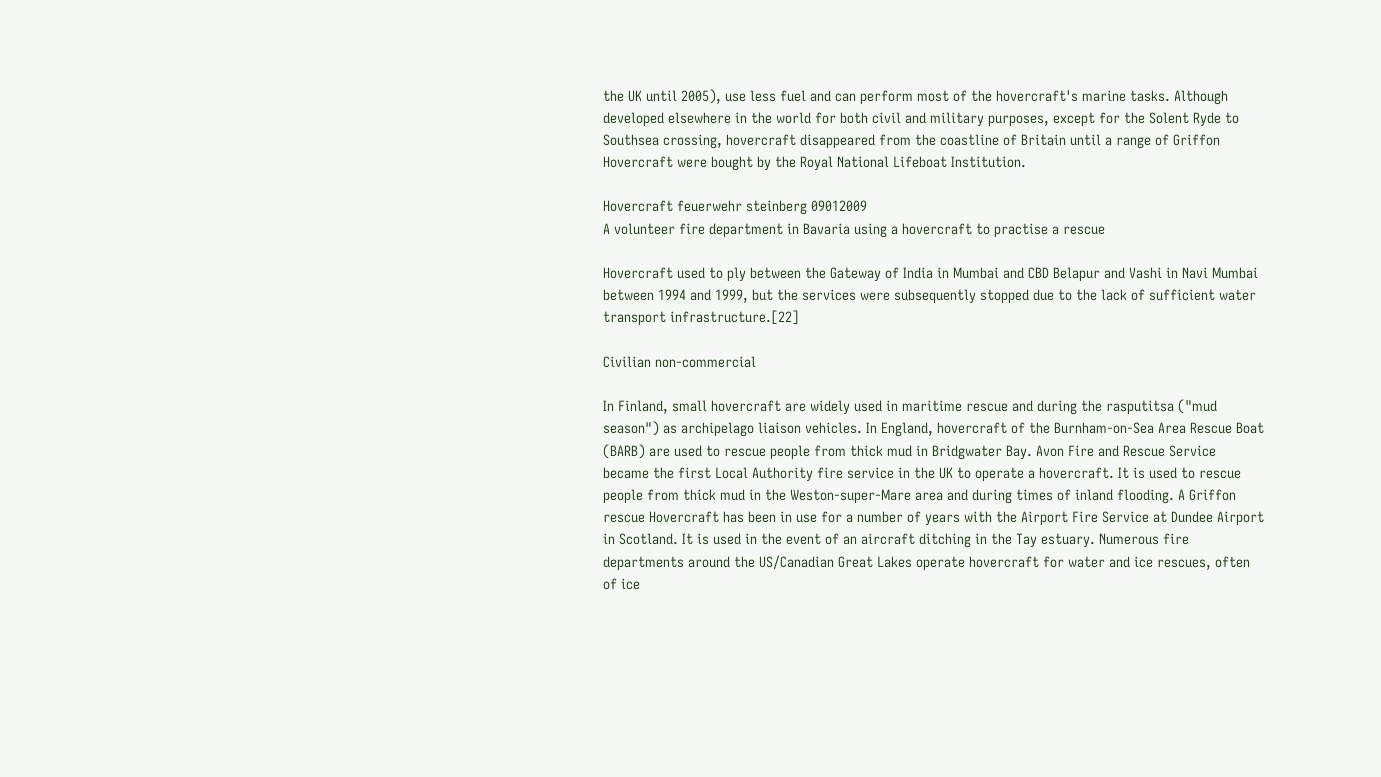the UK until 2005), use less fuel and can perform most of the hovercraft's marine tasks. Although developed elsewhere in the world for both civil and military purposes, except for the Solent Ryde to Southsea crossing, hovercraft disappeared from the coastline of Britain until a range of Griffon Hovercraft were bought by the Royal National Lifeboat Institution.

Hovercraft feuerwehr steinberg 09012009
A volunteer fire department in Bavaria using a hovercraft to practise a rescue

Hovercraft used to ply between the Gateway of India in Mumbai and CBD Belapur and Vashi in Navi Mumbai between 1994 and 1999, but the services were subsequently stopped due to the lack of sufficient water transport infrastructure.[22]

Civilian non-commercial

In Finland, small hovercraft are widely used in maritime rescue and during the rasputitsa ("mud season") as archipelago liaison vehicles. In England, hovercraft of the Burnham-on-Sea Area Rescue Boat (BARB) are used to rescue people from thick mud in Bridgwater Bay. Avon Fire and Rescue Service became the first Local Authority fire service in the UK to operate a hovercraft. It is used to rescue people from thick mud in the Weston-super-Mare area and during times of inland flooding. A Griffon rescue Hovercraft has been in use for a number of years with the Airport Fire Service at Dundee Airport in Scotland. It is used in the event of an aircraft ditching in the Tay estuary. Numerous fire departments around the US/Canadian Great Lakes operate hovercraft for water and ice rescues, often of ice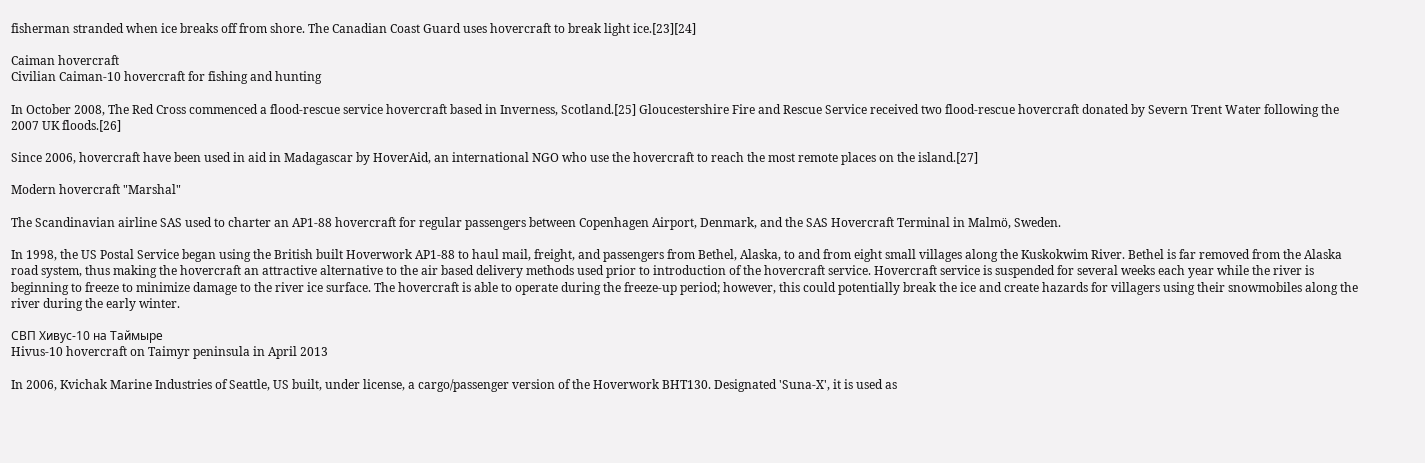fisherman stranded when ice breaks off from shore. The Canadian Coast Guard uses hovercraft to break light ice.[23][24]

Caiman hovercraft
Civilian Caiman-10 hovercraft for fishing and hunting

In October 2008, The Red Cross commenced a flood-rescue service hovercraft based in Inverness, Scotland.[25] Gloucestershire Fire and Rescue Service received two flood-rescue hovercraft donated by Severn Trent Water following the 2007 UK floods.[26]

Since 2006, hovercraft have been used in aid in Madagascar by HoverAid, an international NGO who use the hovercraft to reach the most remote places on the island.[27]

Modern hovercraft "Marshal"

The Scandinavian airline SAS used to charter an AP1-88 hovercraft for regular passengers between Copenhagen Airport, Denmark, and the SAS Hovercraft Terminal in Malmö, Sweden.

In 1998, the US Postal Service began using the British built Hoverwork AP1-88 to haul mail, freight, and passengers from Bethel, Alaska, to and from eight small villages along the Kuskokwim River. Bethel is far removed from the Alaska road system, thus making the hovercraft an attractive alternative to the air based delivery methods used prior to introduction of the hovercraft service. Hovercraft service is suspended for several weeks each year while the river is beginning to freeze to minimize damage to the river ice surface. The hovercraft is able to operate during the freeze-up period; however, this could potentially break the ice and create hazards for villagers using their snowmobiles along the river during the early winter.

СВП Хивус-10 на Таймыре
Hivus-10 hovercraft on Taimyr peninsula in April 2013

In 2006, Kvichak Marine Industries of Seattle, US built, under license, a cargo/passenger version of the Hoverwork BHT130. Designated 'Suna-X', it is used as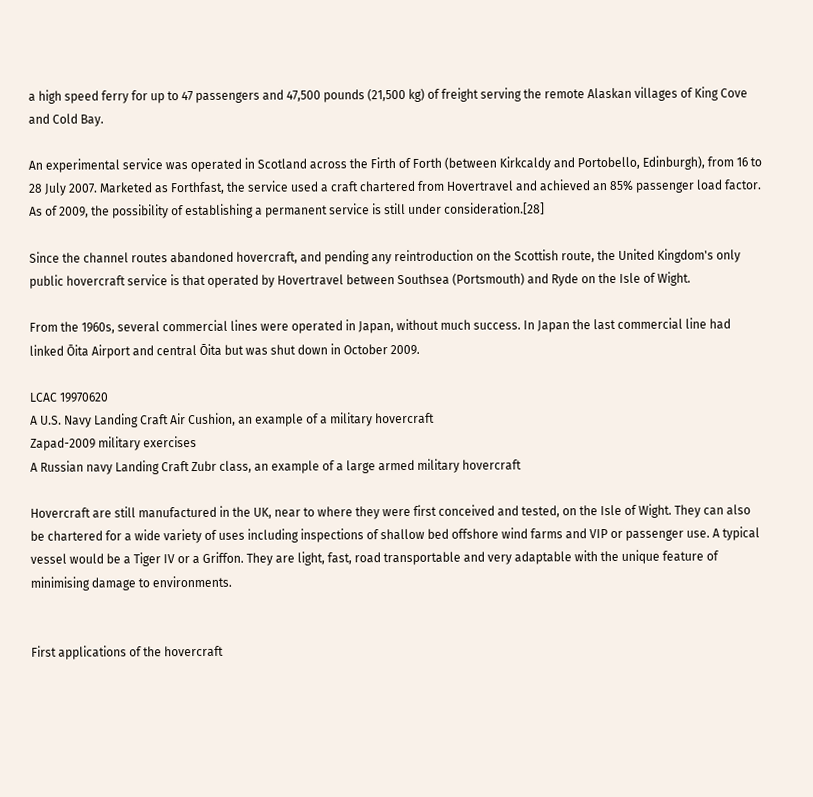a high speed ferry for up to 47 passengers and 47,500 pounds (21,500 kg) of freight serving the remote Alaskan villages of King Cove and Cold Bay.

An experimental service was operated in Scotland across the Firth of Forth (between Kirkcaldy and Portobello, Edinburgh), from 16 to 28 July 2007. Marketed as Forthfast, the service used a craft chartered from Hovertravel and achieved an 85% passenger load factor. As of 2009, the possibility of establishing a permanent service is still under consideration.[28]

Since the channel routes abandoned hovercraft, and pending any reintroduction on the Scottish route, the United Kingdom's only public hovercraft service is that operated by Hovertravel between Southsea (Portsmouth) and Ryde on the Isle of Wight.

From the 1960s, several commercial lines were operated in Japan, without much success. In Japan the last commercial line had linked Ōita Airport and central Ōita but was shut down in October 2009.

LCAC 19970620
A U.S. Navy Landing Craft Air Cushion, an example of a military hovercraft
Zapad-2009 military exercises
A Russian navy Landing Craft Zubr class, an example of a large armed military hovercraft

Hovercraft are still manufactured in the UK, near to where they were first conceived and tested, on the Isle of Wight. They can also be chartered for a wide variety of uses including inspections of shallow bed offshore wind farms and VIP or passenger use. A typical vessel would be a Tiger IV or a Griffon. They are light, fast, road transportable and very adaptable with the unique feature of minimising damage to environments.


First applications of the hovercraft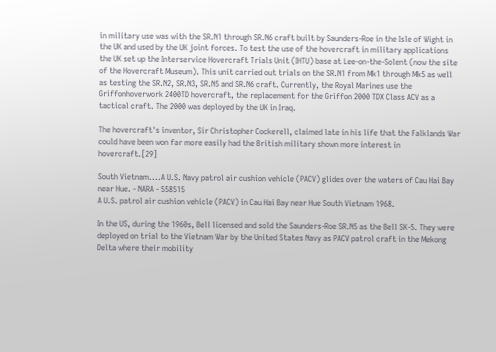in military use was with the SR.N1 through SR.N6 craft built by Saunders-Roe in the Isle of Wight in the UK and used by the UK joint forces. To test the use of the hovercraft in military applications the UK set up the Interservice Hovercraft Trials Unit (IHTU) base at Lee-on-the-Solent (now the site of the Hovercraft Museum). This unit carried out trials on the SR.N1 from Mk1 through Mk5 as well as testing the SR.N2, SR.N3, SR.N5 and SR.N6 craft. Currently, the Royal Marines use the Griffonhoverwork 2400TD hovercraft, the replacement for the Griffon 2000 TDX Class ACV as a tactical craft. The 2000 was deployed by the UK in Iraq.

The hovercraft's inventor, Sir Christopher Cockerell, claimed late in his life that the Falklands War could have been won far more easily had the British military shown more interest in hovercraft.[29]

South Vietnam....A U.S. Navy patrol air cushion vehicle (PACV) glides over the waters of Cau Hai Bay near Hue. - NARA - 558515
A U.S. patrol air cushion vehicle (PACV) in Cau Hai Bay near Hue South Vietnam 1968.

In the US, during the 1960s, Bell licensed and sold the Saunders-Roe SR.N5 as the Bell SK-5. They were deployed on trial to the Vietnam War by the United States Navy as PACV patrol craft in the Mekong Delta where their mobility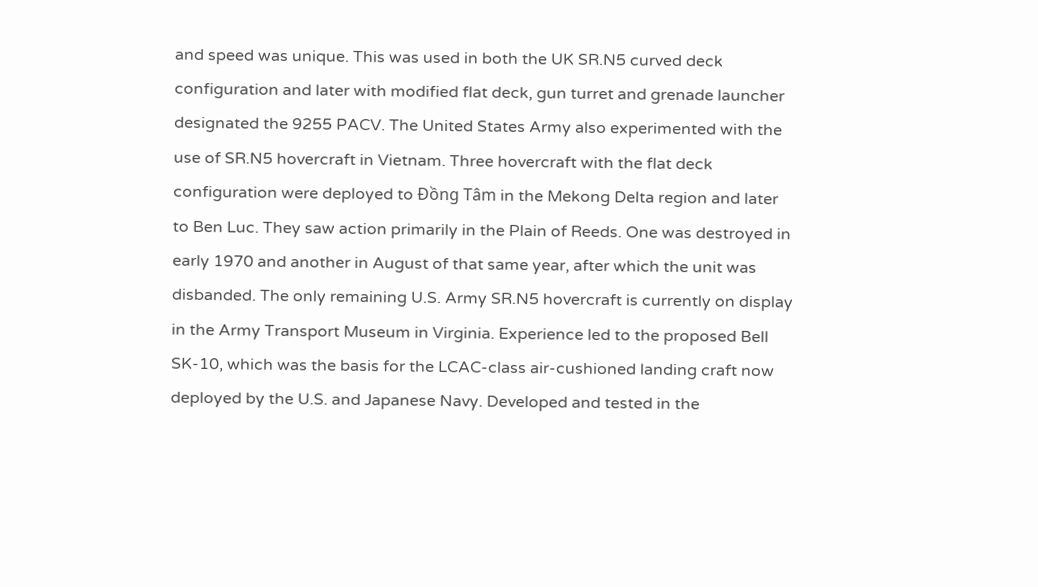and speed was unique. This was used in both the UK SR.N5 curved deck configuration and later with modified flat deck, gun turret and grenade launcher designated the 9255 PACV. The United States Army also experimented with the use of SR.N5 hovercraft in Vietnam. Three hovercraft with the flat deck configuration were deployed to Đồng Tâm in the Mekong Delta region and later to Ben Luc. They saw action primarily in the Plain of Reeds. One was destroyed in early 1970 and another in August of that same year, after which the unit was disbanded. The only remaining U.S. Army SR.N5 hovercraft is currently on display in the Army Transport Museum in Virginia. Experience led to the proposed Bell SK-10, which was the basis for the LCAC-class air-cushioned landing craft now deployed by the U.S. and Japanese Navy. Developed and tested in the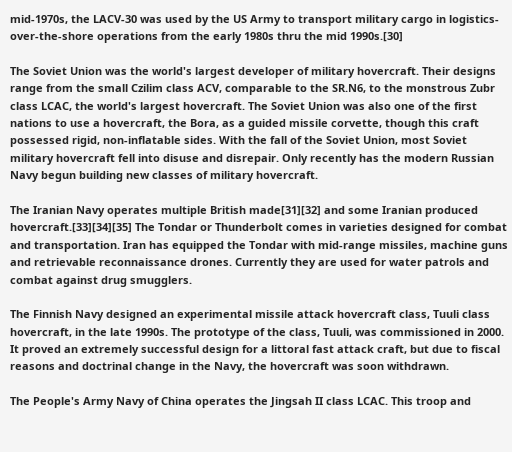mid-1970s, the LACV-30 was used by the US Army to transport military cargo in logistics-over-the-shore operations from the early 1980s thru the mid 1990s.[30]

The Soviet Union was the world's largest developer of military hovercraft. Their designs range from the small Czilim class ACV, comparable to the SR.N6, to the monstrous Zubr class LCAC, the world's largest hovercraft. The Soviet Union was also one of the first nations to use a hovercraft, the Bora, as a guided missile corvette, though this craft possessed rigid, non-inflatable sides. With the fall of the Soviet Union, most Soviet military hovercraft fell into disuse and disrepair. Only recently has the modern Russian Navy begun building new classes of military hovercraft.

The Iranian Navy operates multiple British made[31][32] and some Iranian produced hovercraft.[33][34][35] The Tondar or Thunderbolt comes in varieties designed for combat and transportation. Iran has equipped the Tondar with mid-range missiles, machine guns and retrievable reconnaissance drones. Currently they are used for water patrols and combat against drug smugglers.

The Finnish Navy designed an experimental missile attack hovercraft class, Tuuli class hovercraft, in the late 1990s. The prototype of the class, Tuuli, was commissioned in 2000. It proved an extremely successful design for a littoral fast attack craft, but due to fiscal reasons and doctrinal change in the Navy, the hovercraft was soon withdrawn.

The People's Army Navy of China operates the Jingsah II class LCAC. This troop and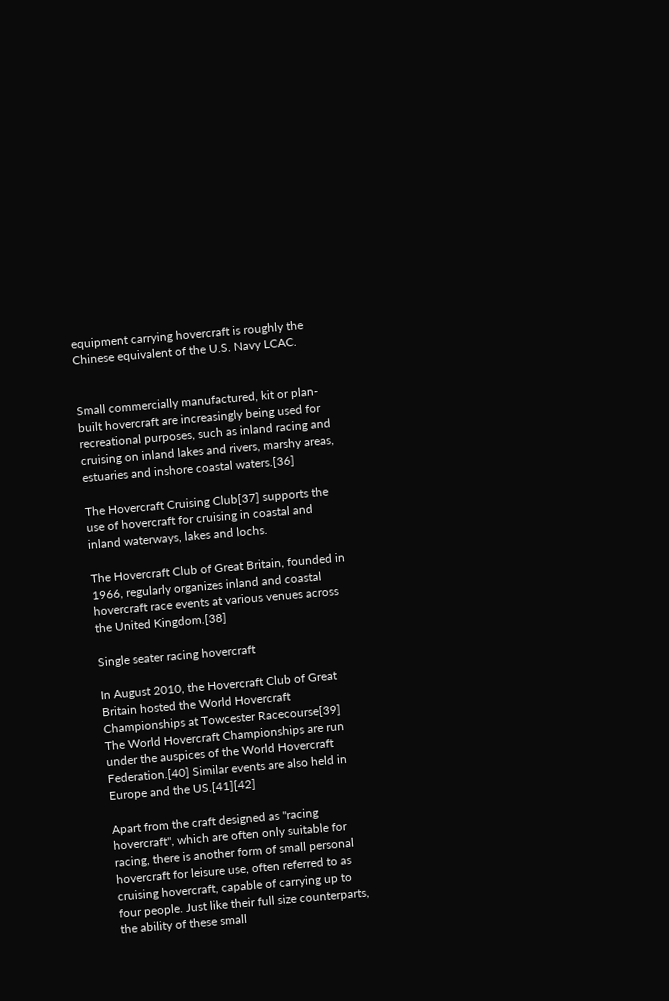equipment carrying hovercraft is roughly the Chinese equivalent of the U.S. Navy LCAC.


Small commercially manufactured, kit or plan-built hovercraft are increasingly being used for recreational purposes, such as inland racing and cruising on inland lakes and rivers, marshy areas, estuaries and inshore coastal waters.[36]

The Hovercraft Cruising Club[37] supports the use of hovercraft for cruising in coastal and inland waterways, lakes and lochs.

The Hovercraft Club of Great Britain, founded in 1966, regularly organizes inland and coastal hovercraft race events at various venues across the United Kingdom.[38]

Single seater racing hovercraft

In August 2010, the Hovercraft Club of Great Britain hosted the World Hovercraft Championships at Towcester Racecourse[39] The World Hovercraft Championships are run under the auspices of the World Hovercraft Federation.[40] Similar events are also held in Europe and the US.[41][42]

Apart from the craft designed as "racing hovercraft", which are often only suitable for racing, there is another form of small personal hovercraft for leisure use, often referred to as cruising hovercraft, capable of carrying up to four people. Just like their full size counterparts, the ability of these small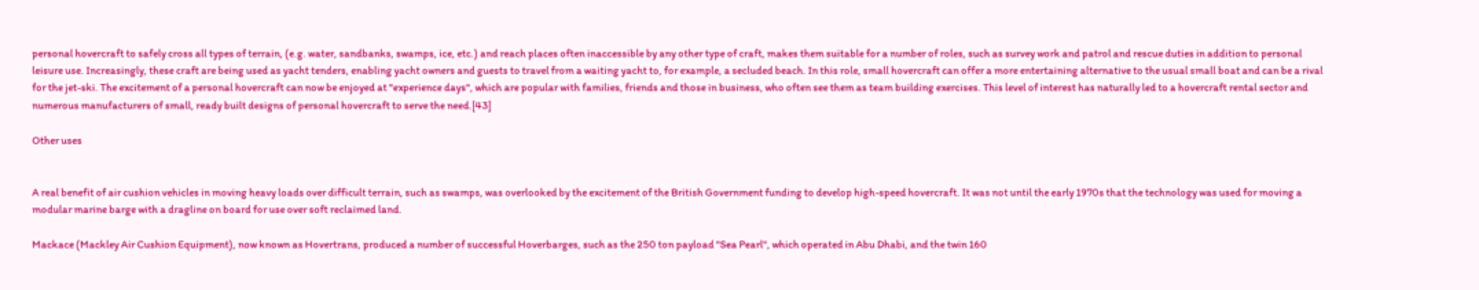personal hovercraft to safely cross all types of terrain, (e.g. water, sandbanks, swamps, ice, etc.) and reach places often inaccessible by any other type of craft, makes them suitable for a number of roles, such as survey work and patrol and rescue duties in addition to personal leisure use. Increasingly, these craft are being used as yacht tenders, enabling yacht owners and guests to travel from a waiting yacht to, for example, a secluded beach. In this role, small hovercraft can offer a more entertaining alternative to the usual small boat and can be a rival for the jet-ski. The excitement of a personal hovercraft can now be enjoyed at "experience days", which are popular with families, friends and those in business, who often see them as team building exercises. This level of interest has naturally led to a hovercraft rental sector and numerous manufacturers of small, ready built designs of personal hovercraft to serve the need.[43]

Other uses


A real benefit of air cushion vehicles in moving heavy loads over difficult terrain, such as swamps, was overlooked by the excitement of the British Government funding to develop high-speed hovercraft. It was not until the early 1970s that the technology was used for moving a modular marine barge with a dragline on board for use over soft reclaimed land.

Mackace (Mackley Air Cushion Equipment), now known as Hovertrans, produced a number of successful Hoverbarges, such as the 250 ton payload "Sea Pearl", which operated in Abu Dhabi, and the twin 160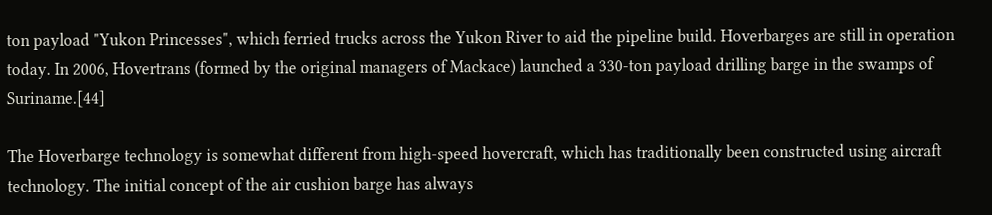ton payload "Yukon Princesses", which ferried trucks across the Yukon River to aid the pipeline build. Hoverbarges are still in operation today. In 2006, Hovertrans (formed by the original managers of Mackace) launched a 330-ton payload drilling barge in the swamps of Suriname.[44]

The Hoverbarge technology is somewhat different from high-speed hovercraft, which has traditionally been constructed using aircraft technology. The initial concept of the air cushion barge has always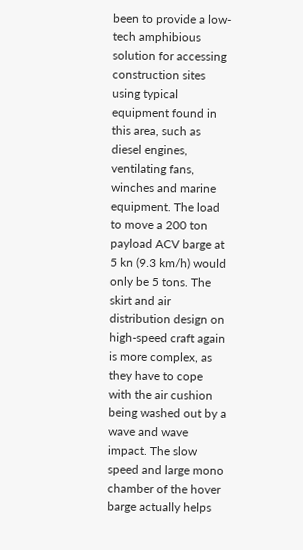been to provide a low-tech amphibious solution for accessing construction sites using typical equipment found in this area, such as diesel engines, ventilating fans, winches and marine equipment. The load to move a 200 ton payload ACV barge at 5 kn (9.3 km/h) would only be 5 tons. The skirt and air distribution design on high-speed craft again is more complex, as they have to cope with the air cushion being washed out by a wave and wave impact. The slow speed and large mono chamber of the hover barge actually helps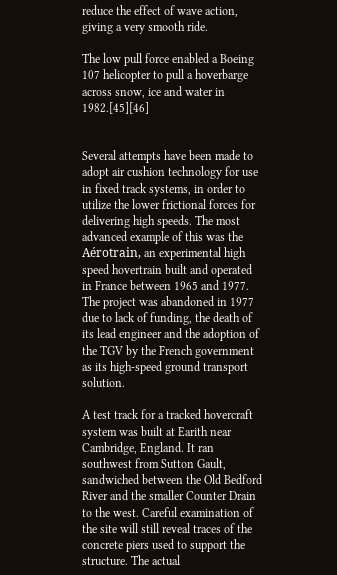reduce the effect of wave action, giving a very smooth ride.

The low pull force enabled a Boeing 107 helicopter to pull a hoverbarge across snow, ice and water in 1982.[45][46]


Several attempts have been made to adopt air cushion technology for use in fixed track systems, in order to utilize the lower frictional forces for delivering high speeds. The most advanced example of this was the Aérotrain, an experimental high speed hovertrain built and operated in France between 1965 and 1977. The project was abandoned in 1977 due to lack of funding, the death of its lead engineer and the adoption of the TGV by the French government as its high-speed ground transport solution.

A test track for a tracked hovercraft system was built at Earith near Cambridge, England. It ran southwest from Sutton Gault, sandwiched between the Old Bedford River and the smaller Counter Drain to the west. Careful examination of the site will still reveal traces of the concrete piers used to support the structure. The actual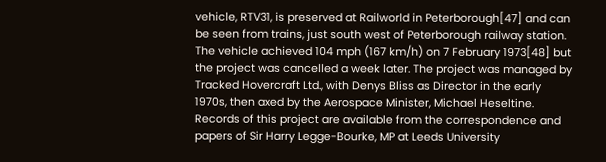vehicle, RTV31, is preserved at Railworld in Peterborough[47] and can be seen from trains, just south west of Peterborough railway station. The vehicle achieved 104 mph (167 km/h) on 7 February 1973[48] but the project was cancelled a week later. The project was managed by Tracked Hovercraft Ltd., with Denys Bliss as Director in the early 1970s, then axed by the Aerospace Minister, Michael Heseltine. Records of this project are available from the correspondence and papers of Sir Harry Legge-Bourke, MP at Leeds University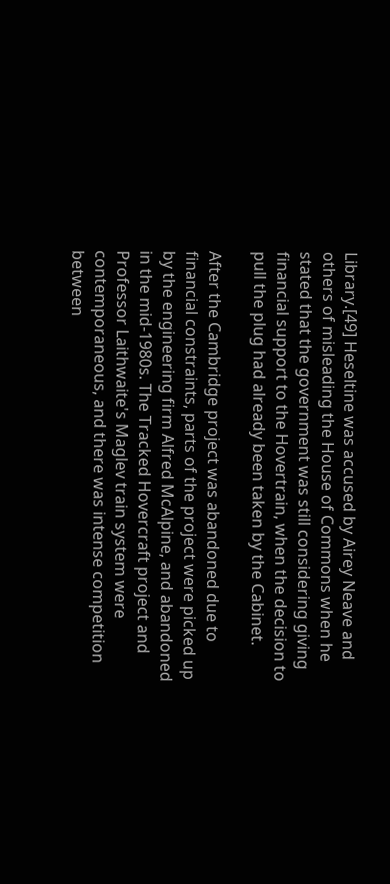Library.[49] Heseltine was accused by Airey Neave and others of misleading the House of Commons when he stated that the government was still considering giving financial support to the Hovertrain, when the decision to pull the plug had already been taken by the Cabinet.

After the Cambridge project was abandoned due to financial constraints, parts of the project were picked up by the engineering firm Alfred McAlpine, and abandoned in the mid-1980s. The Tracked Hovercraft project and Professor Laithwaite's Maglev train system were contemporaneous, and there was intense competition between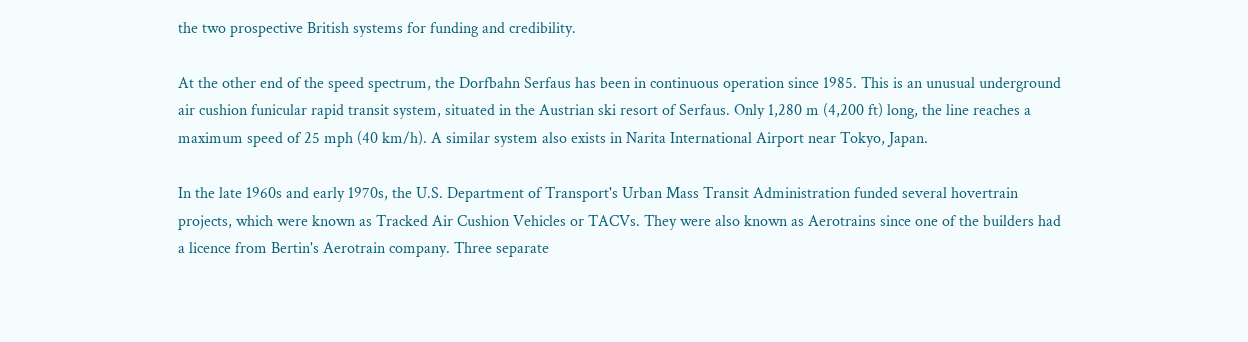the two prospective British systems for funding and credibility.

At the other end of the speed spectrum, the Dorfbahn Serfaus has been in continuous operation since 1985. This is an unusual underground air cushion funicular rapid transit system, situated in the Austrian ski resort of Serfaus. Only 1,280 m (4,200 ft) long, the line reaches a maximum speed of 25 mph (40 km/h). A similar system also exists in Narita International Airport near Tokyo, Japan.

In the late 1960s and early 1970s, the U.S. Department of Transport's Urban Mass Transit Administration funded several hovertrain projects, which were known as Tracked Air Cushion Vehicles or TACVs. They were also known as Aerotrains since one of the builders had a licence from Bertin's Aerotrain company. Three separate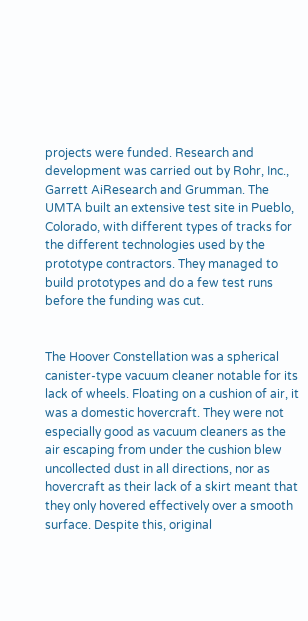projects were funded. Research and development was carried out by Rohr, Inc., Garrett AiResearch and Grumman. The UMTA built an extensive test site in Pueblo, Colorado, with different types of tracks for the different technologies used by the prototype contractors. They managed to build prototypes and do a few test runs before the funding was cut.


The Hoover Constellation was a spherical canister-type vacuum cleaner notable for its lack of wheels. Floating on a cushion of air, it was a domestic hovercraft. They were not especially good as vacuum cleaners as the air escaping from under the cushion blew uncollected dust in all directions, nor as hovercraft as their lack of a skirt meant that they only hovered effectively over a smooth surface. Despite this, original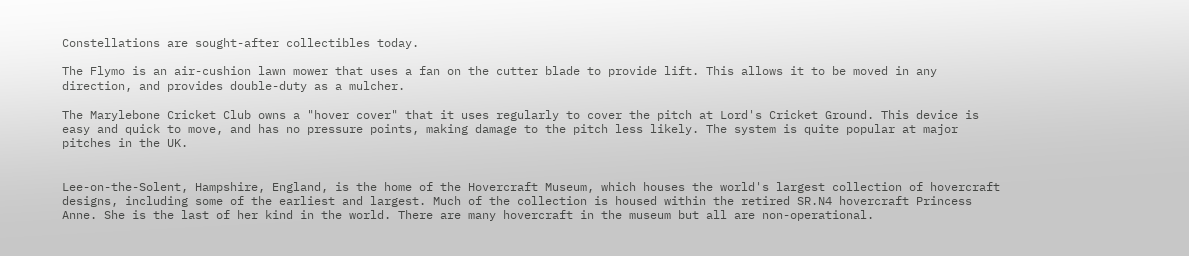Constellations are sought-after collectibles today.

The Flymo is an air-cushion lawn mower that uses a fan on the cutter blade to provide lift. This allows it to be moved in any direction, and provides double-duty as a mulcher.

The Marylebone Cricket Club owns a "hover cover" that it uses regularly to cover the pitch at Lord's Cricket Ground. This device is easy and quick to move, and has no pressure points, making damage to the pitch less likely. The system is quite popular at major pitches in the UK.


Lee-on-the-Solent, Hampshire, England, is the home of the Hovercraft Museum, which houses the world's largest collection of hovercraft designs, including some of the earliest and largest. Much of the collection is housed within the retired SR.N4 hovercraft Princess Anne. She is the last of her kind in the world. There are many hovercraft in the museum but all are non-operational.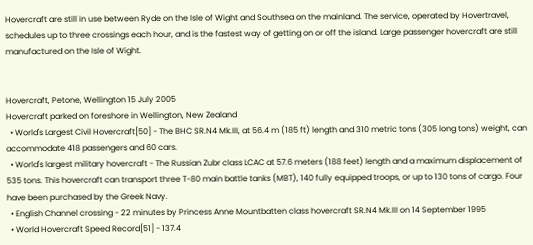Hovercraft are still in use between Ryde on the Isle of Wight and Southsea on the mainland. The service, operated by Hovertravel, schedules up to three crossings each hour, and is the fastest way of getting on or off the island. Large passenger hovercraft are still manufactured on the Isle of Wight.


Hovercraft, Petone, Wellington 15 July 2005
Hovercraft parked on foreshore in Wellington, New Zealand
  • World's Largest Civil Hovercraft[50] - The BHC SR.N4 Mk.III, at 56.4 m (185 ft) length and 310 metric tons (305 long tons) weight, can accommodate 418 passengers and 60 cars.
  • World's largest military hovercraft - The Russian Zubr class LCAC at 57.6 meters (188 feet) length and a maximum displacement of 535 tons. This hovercraft can transport three T-80 main battle tanks (MBT), 140 fully equipped troops, or up to 130 tons of cargo. Four have been purchased by the Greek Navy.
  • English Channel crossing - 22 minutes by Princess Anne Mountbatten class hovercraft SR.N4 Mk.III on 14 September 1995
  • World Hovercraft Speed Record[51] - 137.4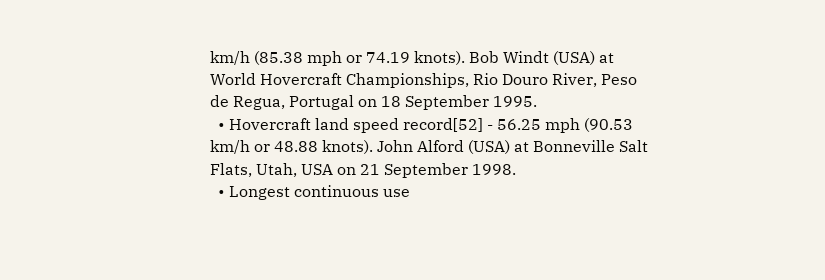km/h (85.38 mph or 74.19 knots). Bob Windt (USA) at World Hovercraft Championships, Rio Douro River, Peso de Regua, Portugal on 18 September 1995.
  • Hovercraft land speed record[52] - 56.25 mph (90.53 km/h or 48.88 knots). John Alford (USA) at Bonneville Salt Flats, Utah, USA on 21 September 1998.
  • Longest continuous use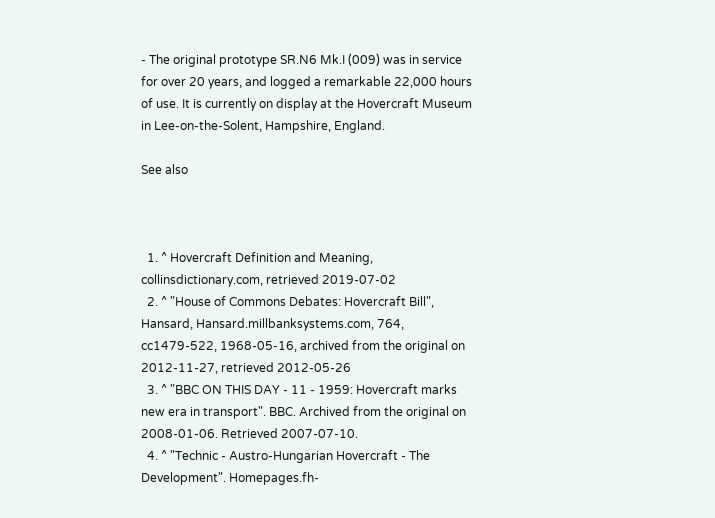- The original prototype SR.N6 Mk.I (009) was in service for over 20 years, and logged a remarkable 22,000 hours of use. It is currently on display at the Hovercraft Museum in Lee-on-the-Solent, Hampshire, England.

See also



  1. ^ Hovercraft Definition and Meaning, collinsdictionary.com, retrieved 2019-07-02
  2. ^ "House of Commons Debates: Hovercraft Bill", Hansard, Hansard.millbanksystems.com, 764, cc1479-522, 1968-05-16, archived from the original on 2012-11-27, retrieved 2012-05-26
  3. ^ "BBC ON THIS DAY - 11 - 1959: Hovercraft marks new era in transport". BBC. Archived from the original on 2008-01-06. Retrieved 2007-07-10.
  4. ^ "Technic - Austro-Hungarian Hovercraft - The Development". Homepages.fh-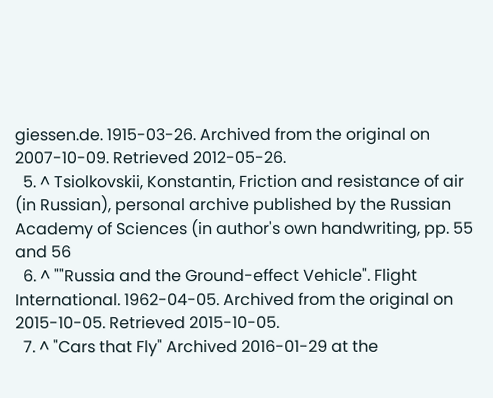giessen.de. 1915-03-26. Archived from the original on 2007-10-09. Retrieved 2012-05-26.
  5. ^ Tsiolkovskii, Konstantin, Friction and resistance of air (in Russian), personal archive published by the Russian Academy of Sciences (in author's own handwriting, pp. 55 and 56
  6. ^ ""Russia and the Ground-effect Vehicle". Flight International. 1962-04-05. Archived from the original on 2015-10-05. Retrieved 2015-10-05.
  7. ^ "Cars that Fly" Archived 2016-01-29 at the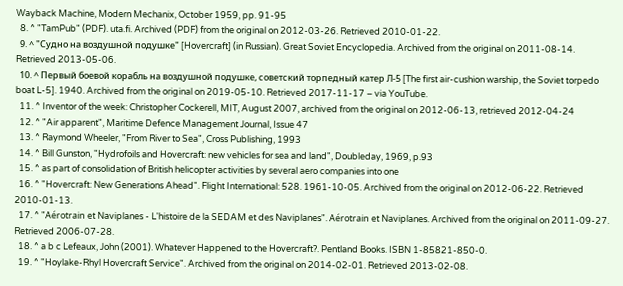Wayback Machine, Modern Mechanix, October 1959, pp. 91-95
  8. ^ "TamPub" (PDF). uta.fi. Archived (PDF) from the original on 2012-03-26. Retrieved 2010-01-22.
  9. ^ "Судно на воздушной подушке" [Hovercraft] (in Russian). Great Soviet Encyclopedia. Archived from the original on 2011-08-14. Retrieved 2013-05-06.
  10. ^ Первый боевой корабль на воздушной подушке, советский торпедный катер Л-5 [The first air-cushion warship, the Soviet torpedo boat L-5]. 1940. Archived from the original on 2019-05-10. Retrieved 2017-11-17 – via YouTube.
  11. ^ Inventor of the week: Christopher Cockerell, MIT, August 2007, archived from the original on 2012-06-13, retrieved 2012-04-24
  12. ^ "Air apparent", Maritime Defence Management Journal, Issue 47
  13. ^ Raymond Wheeler, "From River to Sea", Cross Publishing, 1993
  14. ^ Bill Gunston, "Hydrofoils and Hovercraft: new vehicles for sea and land", Doubleday, 1969, p.93
  15. ^ as part of consolidation of British helicopter activities by several aero companies into one
  16. ^ "Hovercraft: New Generations Ahead". Flight International: 528. 1961-10-05. Archived from the original on 2012-06-22. Retrieved 2010-01-13.
  17. ^ "Aérotrain et Naviplanes - L'histoire de la SEDAM et des Naviplanes". Aérotrain et Naviplanes. Archived from the original on 2011-09-27. Retrieved 2006-07-28.
  18. ^ a b c Lefeaux, John (2001). Whatever Happened to the Hovercraft?. Pentland Books. ISBN 1-85821-850-0.
  19. ^ "Hoylake-Rhyl Hovercraft Service". Archived from the original on 2014-02-01. Retrieved 2013-02-08.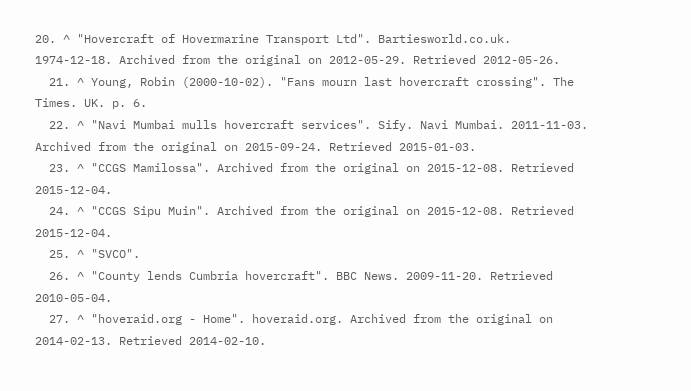20. ^ "Hovercraft of Hovermarine Transport Ltd". Bartiesworld.co.uk. 1974-12-18. Archived from the original on 2012-05-29. Retrieved 2012-05-26.
  21. ^ Young, Robin (2000-10-02). "Fans mourn last hovercraft crossing". The Times. UK. p. 6.
  22. ^ "Navi Mumbai mulls hovercraft services". Sify. Navi Mumbai. 2011-11-03. Archived from the original on 2015-09-24. Retrieved 2015-01-03.
  23. ^ "CCGS Mamilossa". Archived from the original on 2015-12-08. Retrieved 2015-12-04.
  24. ^ "CCGS Sipu Muin". Archived from the original on 2015-12-08. Retrieved 2015-12-04.
  25. ^ "SVCO".
  26. ^ "County lends Cumbria hovercraft". BBC News. 2009-11-20. Retrieved 2010-05-04.
  27. ^ "hoveraid.org - Home". hoveraid.org. Archived from the original on 2014-02-13. Retrieved 2014-02-10.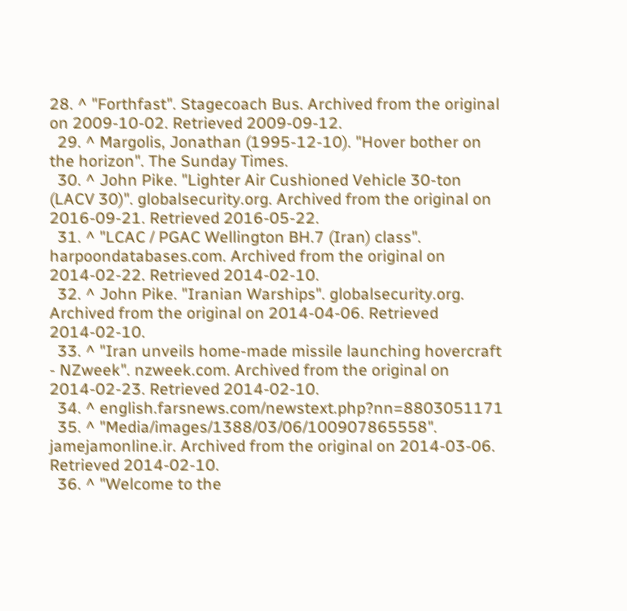28. ^ "Forthfast". Stagecoach Bus. Archived from the original on 2009-10-02. Retrieved 2009-09-12.
  29. ^ Margolis, Jonathan (1995-12-10). "Hover bother on the horizon". The Sunday Times.
  30. ^ John Pike. "Lighter Air Cushioned Vehicle 30-ton (LACV 30)". globalsecurity.org. Archived from the original on 2016-09-21. Retrieved 2016-05-22.
  31. ^ "LCAC / PGAC Wellington BH.7 (Iran) class". harpoondatabases.com. Archived from the original on 2014-02-22. Retrieved 2014-02-10.
  32. ^ John Pike. "Iranian Warships". globalsecurity.org. Archived from the original on 2014-04-06. Retrieved 2014-02-10.
  33. ^ "Iran unveils home-made missile launching hovercraft - NZweek". nzweek.com. Archived from the original on 2014-02-23. Retrieved 2014-02-10.
  34. ^ english.farsnews.com/newstext.php?nn=8803051171
  35. ^ "Media/images/1388/03/06/100907865558". jamejamonline.ir. Archived from the original on 2014-03-06. Retrieved 2014-02-10.
  36. ^ "Welcome to the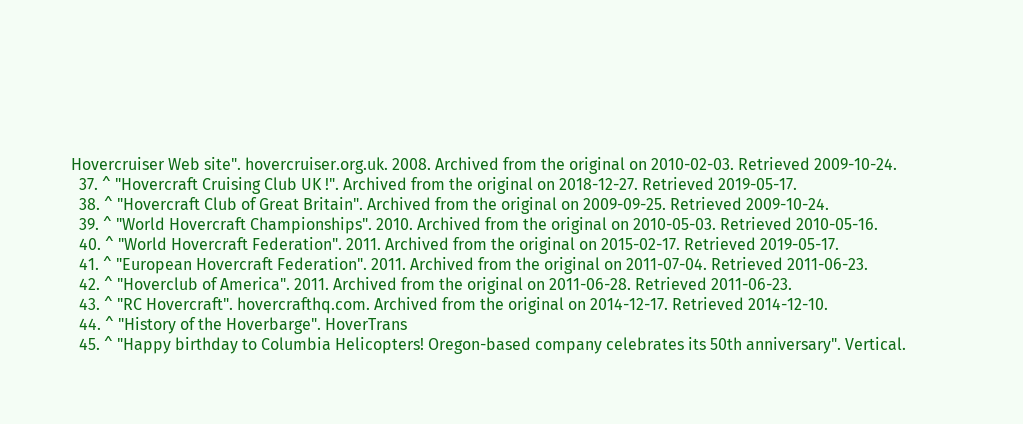Hovercruiser Web site". hovercruiser.org.uk. 2008. Archived from the original on 2010-02-03. Retrieved 2009-10-24.
  37. ^ "Hovercraft Cruising Club UK !". Archived from the original on 2018-12-27. Retrieved 2019-05-17.
  38. ^ "Hovercraft Club of Great Britain". Archived from the original on 2009-09-25. Retrieved 2009-10-24.
  39. ^ "World Hovercraft Championships". 2010. Archived from the original on 2010-05-03. Retrieved 2010-05-16.
  40. ^ "World Hovercraft Federation". 2011. Archived from the original on 2015-02-17. Retrieved 2019-05-17.
  41. ^ "European Hovercraft Federation". 2011. Archived from the original on 2011-07-04. Retrieved 2011-06-23.
  42. ^ "Hoverclub of America". 2011. Archived from the original on 2011-06-28. Retrieved 2011-06-23.
  43. ^ "RC Hovercraft". hovercrafthq.com. Archived from the original on 2014-12-17. Retrieved 2014-12-10.
  44. ^ "History of the Hoverbarge". HoverTrans
  45. ^ "Happy birthday to Columbia Helicopters! Oregon-based company celebrates its 50th anniversary". Vertical.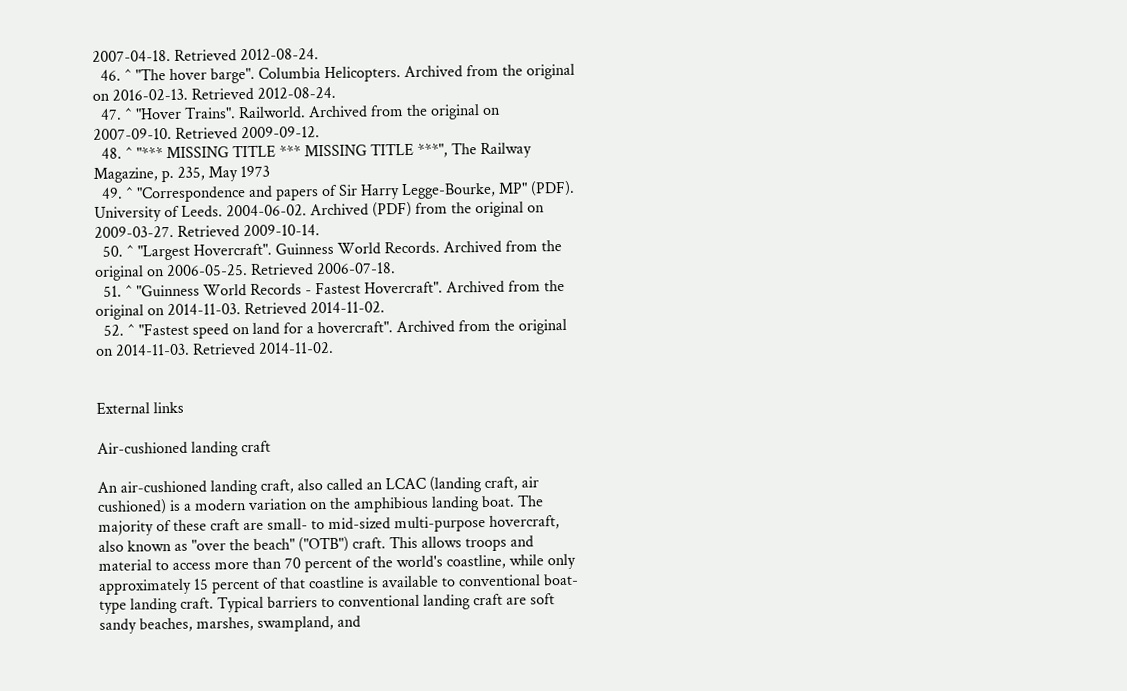2007-04-18. Retrieved 2012-08-24.
  46. ^ "The hover barge". Columbia Helicopters. Archived from the original on 2016-02-13. Retrieved 2012-08-24.
  47. ^ "Hover Trains". Railworld. Archived from the original on 2007-09-10. Retrieved 2009-09-12.
  48. ^ "*** MISSING TITLE *** MISSING TITLE ***", The Railway Magazine, p. 235, May 1973
  49. ^ "Correspondence and papers of Sir Harry Legge-Bourke, MP" (PDF). University of Leeds. 2004-06-02. Archived (PDF) from the original on 2009-03-27. Retrieved 2009-10-14.
  50. ^ "Largest Hovercraft". Guinness World Records. Archived from the original on 2006-05-25. Retrieved 2006-07-18.
  51. ^ "Guinness World Records - Fastest Hovercraft". Archived from the original on 2014-11-03. Retrieved 2014-11-02.
  52. ^ "Fastest speed on land for a hovercraft". Archived from the original on 2014-11-03. Retrieved 2014-11-02.


External links

Air-cushioned landing craft

An air-cushioned landing craft, also called an LCAC (landing craft, air cushioned) is a modern variation on the amphibious landing boat. The majority of these craft are small- to mid-sized multi-purpose hovercraft, also known as "over the beach" ("OTB") craft. This allows troops and material to access more than 70 percent of the world's coastline, while only approximately 15 percent of that coastline is available to conventional boat-type landing craft. Typical barriers to conventional landing craft are soft sandy beaches, marshes, swampland, and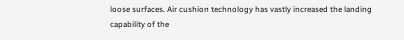loose surfaces. Air cushion technology has vastly increased the landing capability of the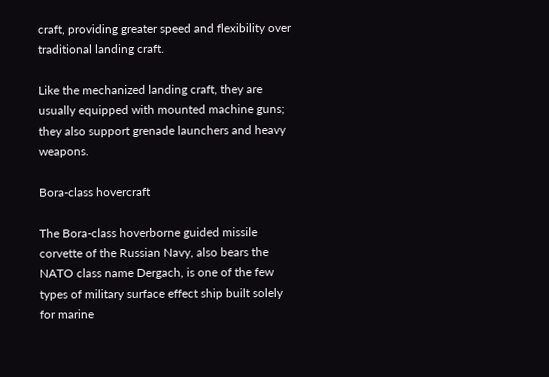craft, providing greater speed and flexibility over traditional landing craft.

Like the mechanized landing craft, they are usually equipped with mounted machine guns; they also support grenade launchers and heavy weapons.

Bora-class hovercraft

The Bora-class hoverborne guided missile corvette of the Russian Navy, also bears the NATO class name Dergach, is one of the few types of military surface effect ship built solely for marine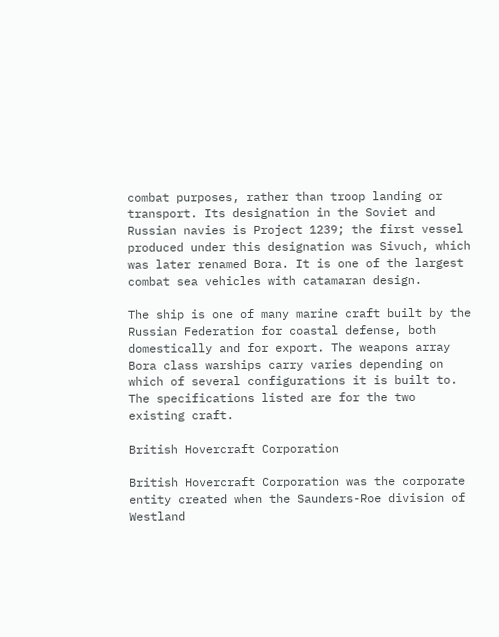combat purposes, rather than troop landing or transport. Its designation in the Soviet and Russian navies is Project 1239; the first vessel produced under this designation was Sivuch, which was later renamed Bora. It is one of the largest combat sea vehicles with catamaran design.

The ship is one of many marine craft built by the Russian Federation for coastal defense, both domestically and for export. The weapons array Bora class warships carry varies depending on which of several configurations it is built to. The specifications listed are for the two existing craft.

British Hovercraft Corporation

British Hovercraft Corporation was the corporate entity created when the Saunders-Roe division of Westland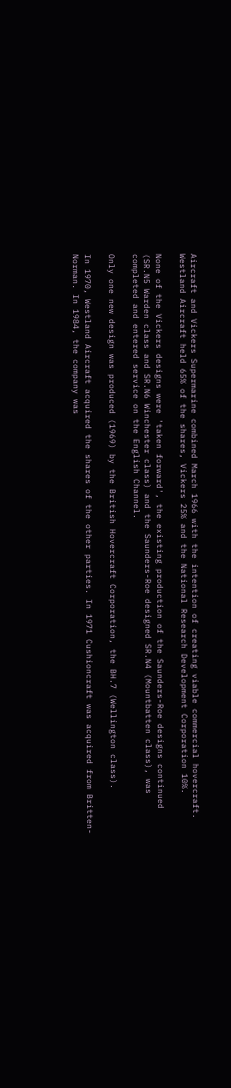Aircraft and Vickers Supermarine combined March 1966 with the intention of creating viable commercial hovercraft. Westland Aircraft held 65% of the shares, Vickers 25% and the National Research Development Corporation 10%.

None of the Vickers designs were 'taken forward', the existing production of the Saunders-Roe designs continued (SR.N5 Warden class and SR.N6 Winchester class) and the Saunders-Roe designed SR.N4 (Mountbatten class), was completed and entered service on the English Channel.

Only one new design was produced (1969) by the British Hovercraft Corporation, the BH.7 (Wellington class).

In 1970, Westland Aircraft acquired the shares of the other parties. In 1971 Cushioncraft was acquired from Britten-Norman. In 1984, the company was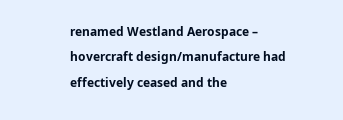renamed Westland Aerospace – hovercraft design/manufacture had effectively ceased and the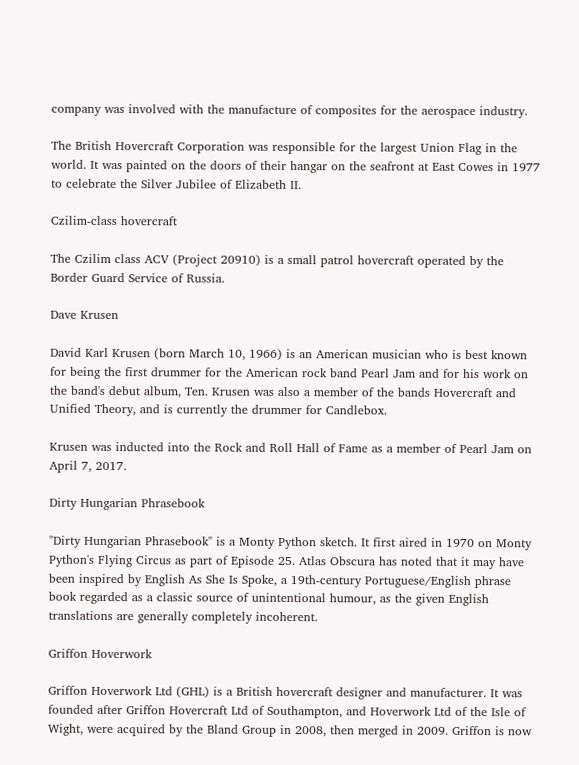company was involved with the manufacture of composites for the aerospace industry.

The British Hovercraft Corporation was responsible for the largest Union Flag in the world. It was painted on the doors of their hangar on the seafront at East Cowes in 1977 to celebrate the Silver Jubilee of Elizabeth II.

Czilim-class hovercraft

The Czilim class ACV (Project 20910) is a small patrol hovercraft operated by the Border Guard Service of Russia.

Dave Krusen

David Karl Krusen (born March 10, 1966) is an American musician who is best known for being the first drummer for the American rock band Pearl Jam and for his work on the band's debut album, Ten. Krusen was also a member of the bands Hovercraft and Unified Theory, and is currently the drummer for Candlebox.

Krusen was inducted into the Rock and Roll Hall of Fame as a member of Pearl Jam on April 7, 2017.

Dirty Hungarian Phrasebook

"Dirty Hungarian Phrasebook" is a Monty Python sketch. It first aired in 1970 on Monty Python's Flying Circus as part of Episode 25. Atlas Obscura has noted that it may have been inspired by English As She Is Spoke, a 19th-century Portuguese/English phrase book regarded as a classic source of unintentional humour, as the given English translations are generally completely incoherent.

Griffon Hoverwork

Griffon Hoverwork Ltd (GHL) is a British hovercraft designer and manufacturer. It was founded after Griffon Hovercraft Ltd of Southampton, and Hoverwork Ltd of the Isle of Wight, were acquired by the Bland Group in 2008, then merged in 2009. Griffon is now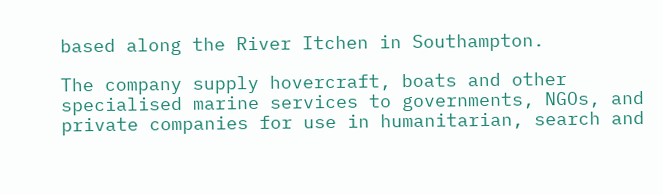based along the River Itchen in Southampton.

The company supply hovercraft, boats and other specialised marine services to governments, NGOs, and private companies for use in humanitarian, search and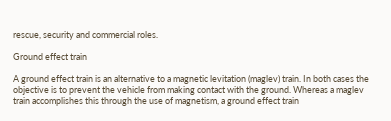rescue, security and commercial roles.

Ground effect train

A ground effect train is an alternative to a magnetic levitation (maglev) train. In both cases the objective is to prevent the vehicle from making contact with the ground. Whereas a maglev train accomplishes this through the use of magnetism, a ground effect train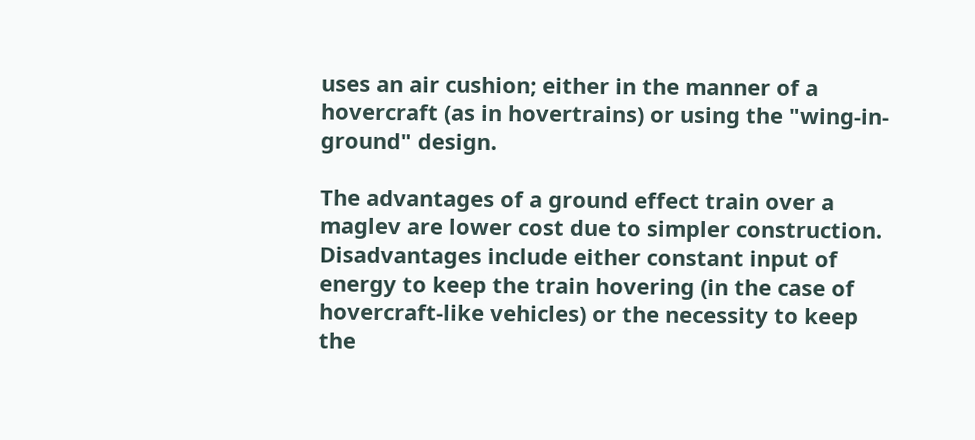uses an air cushion; either in the manner of a hovercraft (as in hovertrains) or using the "wing-in-ground" design.

The advantages of a ground effect train over a maglev are lower cost due to simpler construction. Disadvantages include either constant input of energy to keep the train hovering (in the case of hovercraft-like vehicles) or the necessity to keep the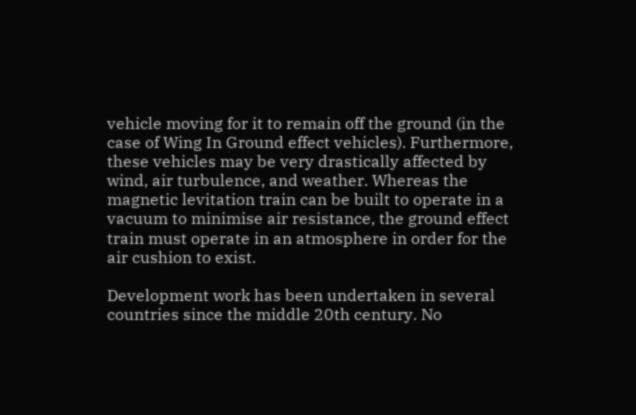vehicle moving for it to remain off the ground (in the case of Wing In Ground effect vehicles). Furthermore, these vehicles may be very drastically affected by wind, air turbulence, and weather. Whereas the magnetic levitation train can be built to operate in a vacuum to minimise air resistance, the ground effect train must operate in an atmosphere in order for the air cushion to exist.

Development work has been undertaken in several countries since the middle 20th century. No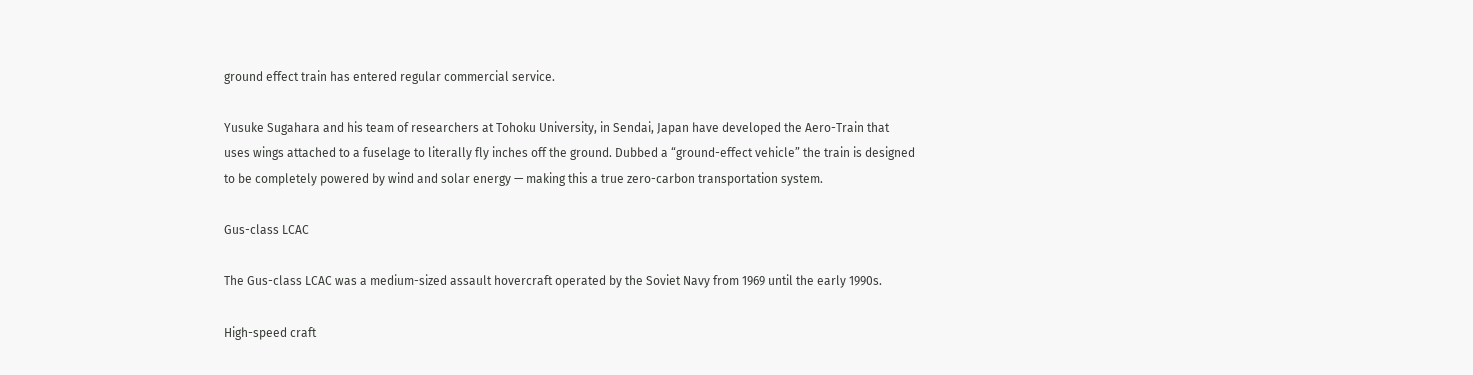ground effect train has entered regular commercial service.

Yusuke Sugahara and his team of researchers at Tohoku University, in Sendai, Japan have developed the Aero-Train that uses wings attached to a fuselage to literally fly inches off the ground. Dubbed a “ground-effect vehicle” the train is designed to be completely powered by wind and solar energy — making this a true zero-carbon transportation system.

Gus-class LCAC

The Gus-class LCAC was a medium-sized assault hovercraft operated by the Soviet Navy from 1969 until the early 1990s.

High-speed craft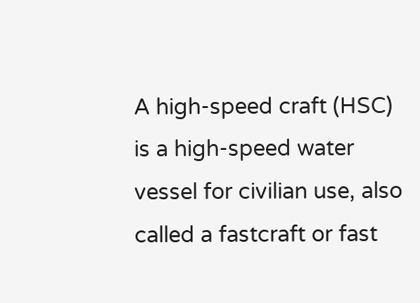A high-speed craft (HSC) is a high-speed water vessel for civilian use, also called a fastcraft or fast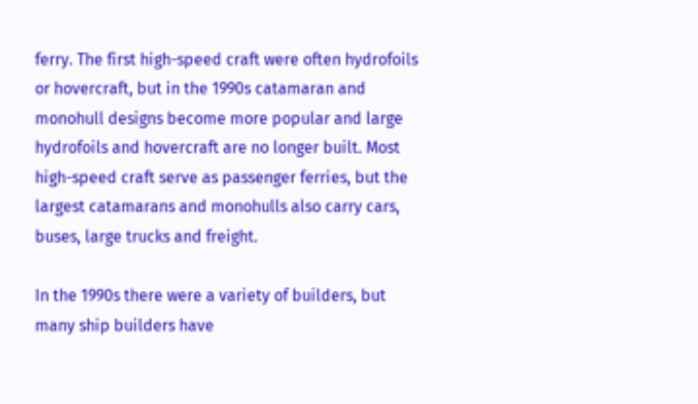ferry. The first high-speed craft were often hydrofoils or hovercraft, but in the 1990s catamaran and monohull designs become more popular and large hydrofoils and hovercraft are no longer built. Most high-speed craft serve as passenger ferries, but the largest catamarans and monohulls also carry cars, buses, large trucks and freight.

In the 1990s there were a variety of builders, but many ship builders have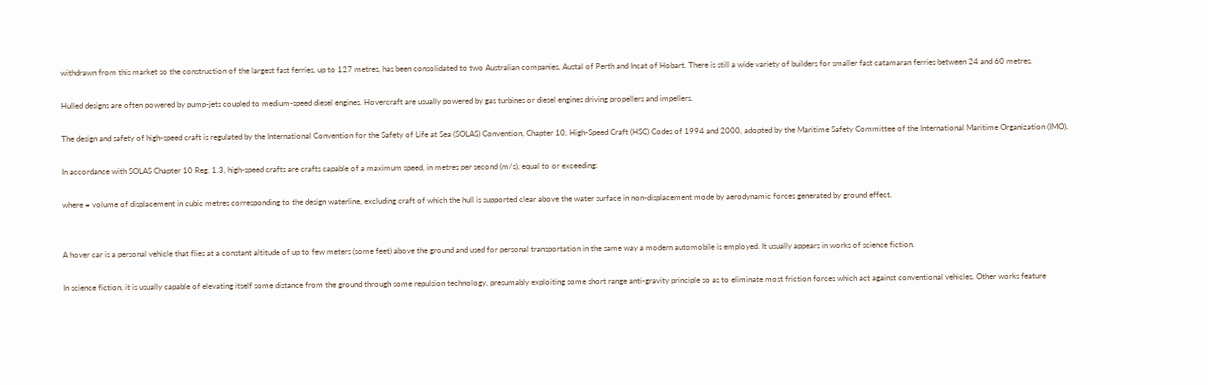withdrawn from this market so the construction of the largest fast ferries, up to 127 metres, has been consolidated to two Australian companies, Austal of Perth and Incat of Hobart. There is still a wide variety of builders for smaller fast catamaran ferries between 24 and 60 metres.

Hulled designs are often powered by pump-jets coupled to medium-speed diesel engines. Hovercraft are usually powered by gas turbines or diesel engines driving propellers and impellers.

The design and safety of high-speed craft is regulated by the International Convention for the Safety of Life at Sea (SOLAS) Convention, Chapter 10, High-Speed Craft (HSC) Codes of 1994 and 2000, adopted by the Maritime Safety Committee of the International Maritime Organization (IMO).

In accordance with SOLAS Chapter 10 Reg. 1.3, high-speed crafts are crafts capable of a maximum speed, in metres per second (m/s), equal to or exceeding:

where = volume of displacement in cubic metres corresponding to the design waterline, excluding craft of which the hull is supported clear above the water surface in non-displacement mode by aerodynamic forces generated by ground effect.


A hover car is a personal vehicle that flies at a constant altitude of up to few meters (some feet) above the ground and used for personal transportation in the same way a modern automobile is employed. It usually appears in works of science fiction.

In science fiction, it is usually capable of elevating itself some distance from the ground through some repulsion technology, presumably exploiting some short range anti-gravity principle so as to eliminate most friction forces which act against conventional vehicles. Other works feature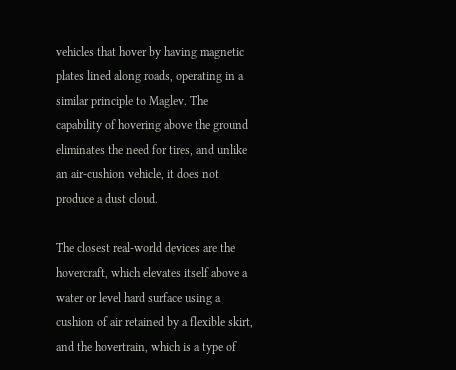vehicles that hover by having magnetic plates lined along roads, operating in a similar principle to Maglev. The capability of hovering above the ground eliminates the need for tires, and unlike an air-cushion vehicle, it does not produce a dust cloud.

The closest real-world devices are the hovercraft, which elevates itself above a water or level hard surface using a cushion of air retained by a flexible skirt, and the hovertrain, which is a type of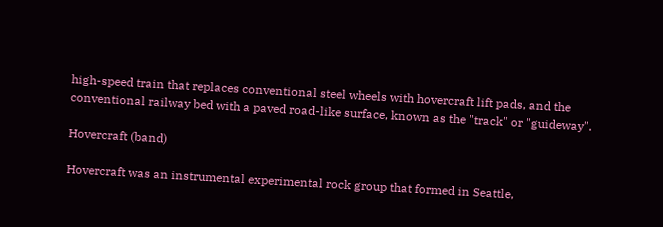high-speed train that replaces conventional steel wheels with hovercraft lift pads, and the conventional railway bed with a paved road-like surface, known as the "track" or "guideway".

Hovercraft (band)

Hovercraft was an instrumental experimental rock group that formed in Seattle,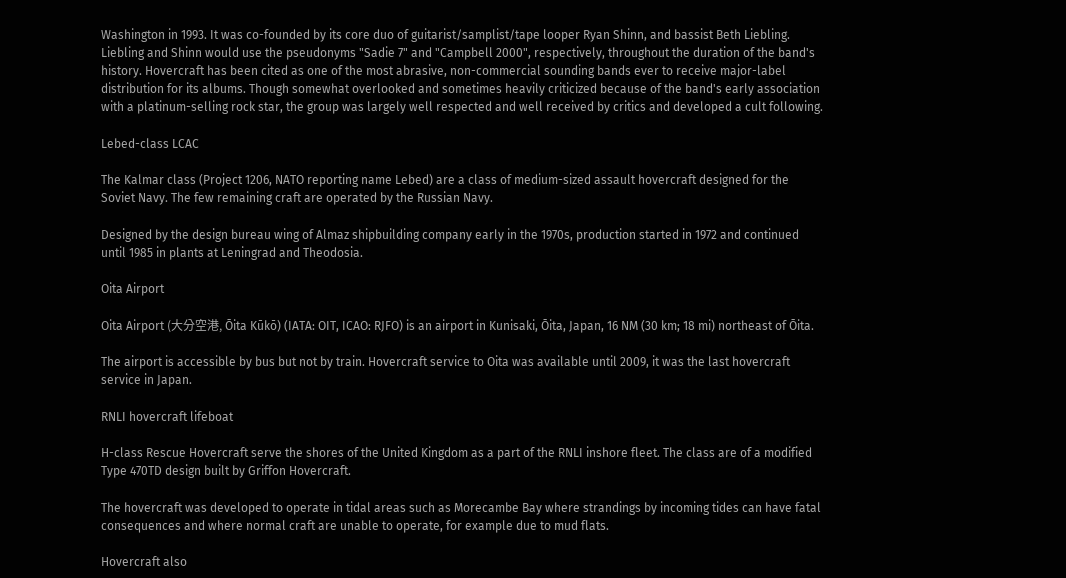Washington in 1993. It was co-founded by its core duo of guitarist/samplist/tape looper Ryan Shinn, and bassist Beth Liebling. Liebling and Shinn would use the pseudonyms "Sadie 7" and "Campbell 2000", respectively, throughout the duration of the band's history. Hovercraft has been cited as one of the most abrasive, non-commercial sounding bands ever to receive major-label distribution for its albums. Though somewhat overlooked and sometimes heavily criticized because of the band's early association with a platinum-selling rock star, the group was largely well respected and well received by critics and developed a cult following.

Lebed-class LCAC

The Kalmar class (Project 1206, NATO reporting name Lebed) are a class of medium-sized assault hovercraft designed for the Soviet Navy. The few remaining craft are operated by the Russian Navy.

Designed by the design bureau wing of Almaz shipbuilding company early in the 1970s, production started in 1972 and continued until 1985 in plants at Leningrad and Theodosia.

Oita Airport

Oita Airport (大分空港, Ōita Kūkō) (IATA: OIT, ICAO: RJFO) is an airport in Kunisaki, Ōita, Japan, 16 NM (30 km; 18 mi) northeast of Ōita.

The airport is accessible by bus but not by train. Hovercraft service to Oita was available until 2009, it was the last hovercraft service in Japan.

RNLI hovercraft lifeboat

H-class Rescue Hovercraft serve the shores of the United Kingdom as a part of the RNLI inshore fleet. The class are of a modified Type 470TD design built by Griffon Hovercraft.

The hovercraft was developed to operate in tidal areas such as Morecambe Bay where strandings by incoming tides can have fatal consequences and where normal craft are unable to operate, for example due to mud flats.

Hovercraft also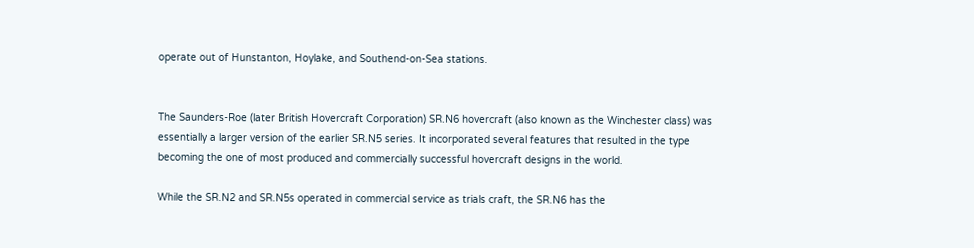operate out of Hunstanton, Hoylake, and Southend-on-Sea stations.


The Saunders-Roe (later British Hovercraft Corporation) SR.N6 hovercraft (also known as the Winchester class) was essentially a larger version of the earlier SR.N5 series. It incorporated several features that resulted in the type becoming the one of most produced and commercially successful hovercraft designs in the world.

While the SR.N2 and SR.N5s operated in commercial service as trials craft, the SR.N6 has the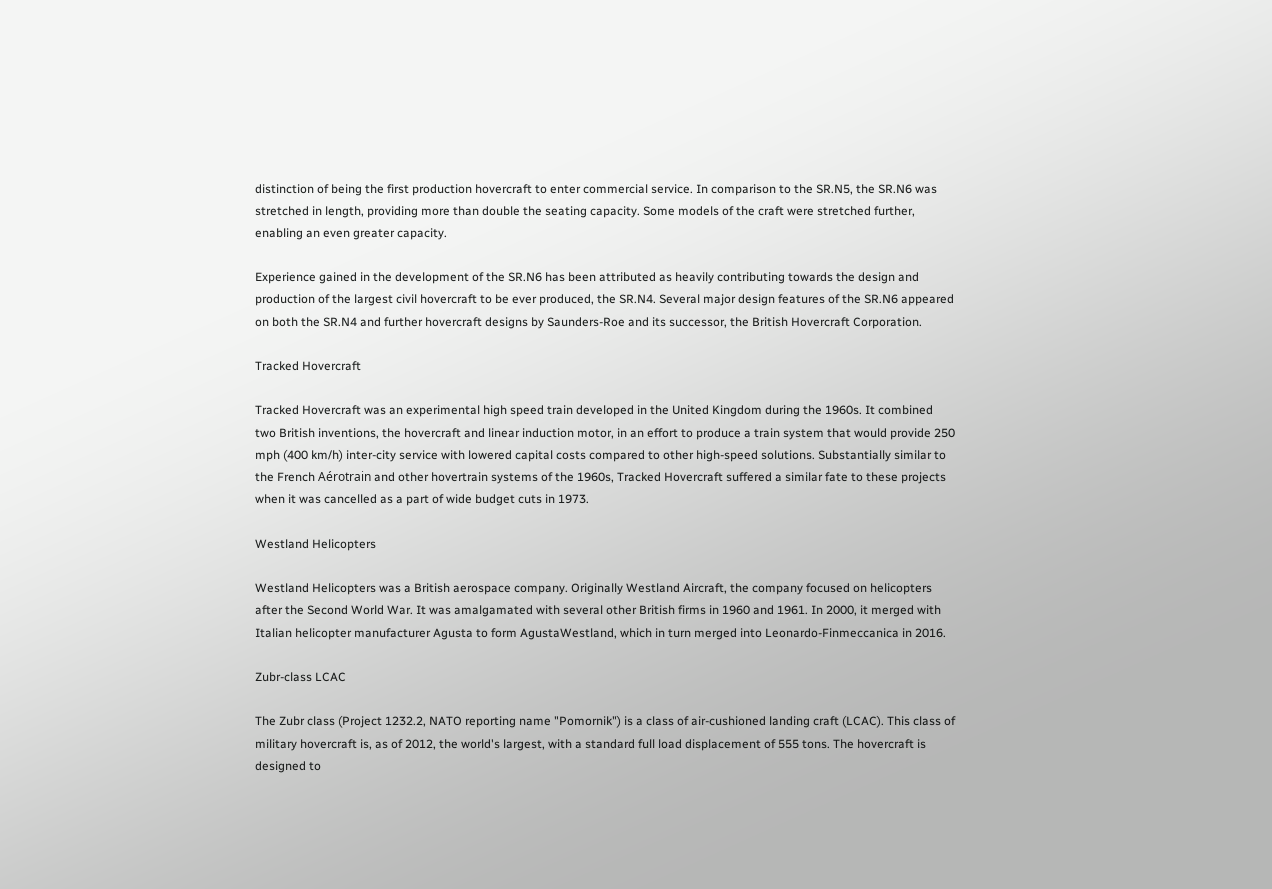distinction of being the first production hovercraft to enter commercial service. In comparison to the SR.N5, the SR.N6 was stretched in length, providing more than double the seating capacity. Some models of the craft were stretched further, enabling an even greater capacity.

Experience gained in the development of the SR.N6 has been attributed as heavily contributing towards the design and production of the largest civil hovercraft to be ever produced, the SR.N4. Several major design features of the SR.N6 appeared on both the SR.N4 and further hovercraft designs by Saunders-Roe and its successor, the British Hovercraft Corporation.

Tracked Hovercraft

Tracked Hovercraft was an experimental high speed train developed in the United Kingdom during the 1960s. It combined two British inventions, the hovercraft and linear induction motor, in an effort to produce a train system that would provide 250 mph (400 km/h) inter-city service with lowered capital costs compared to other high-speed solutions. Substantially similar to the French Aérotrain and other hovertrain systems of the 1960s, Tracked Hovercraft suffered a similar fate to these projects when it was cancelled as a part of wide budget cuts in 1973.

Westland Helicopters

Westland Helicopters was a British aerospace company. Originally Westland Aircraft, the company focused on helicopters after the Second World War. It was amalgamated with several other British firms in 1960 and 1961. In 2000, it merged with Italian helicopter manufacturer Agusta to form AgustaWestland, which in turn merged into Leonardo-Finmeccanica in 2016.

Zubr-class LCAC

The Zubr class (Project 1232.2, NATO reporting name "Pomornik") is a class of air-cushioned landing craft (LCAC). This class of military hovercraft is, as of 2012, the world's largest, with a standard full load displacement of 555 tons. The hovercraft is designed to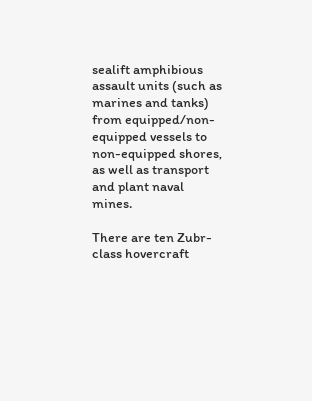sealift amphibious assault units (such as marines and tanks) from equipped/non-equipped vessels to non-equipped shores, as well as transport and plant naval mines.

There are ten Zubr-class hovercraft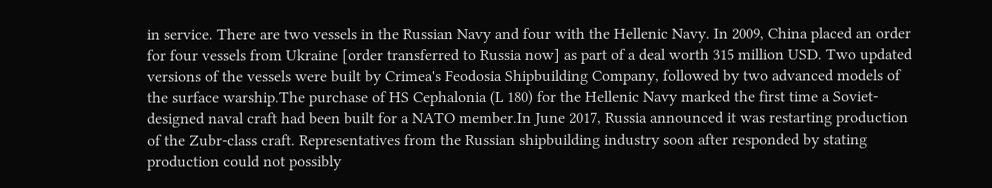in service. There are two vessels in the Russian Navy and four with the Hellenic Navy. In 2009, China placed an order for four vessels from Ukraine [order transferred to Russia now] as part of a deal worth 315 million USD. Two updated versions of the vessels were built by Crimea's Feodosia Shipbuilding Company, followed by two advanced models of the surface warship.The purchase of HS Cephalonia (L 180) for the Hellenic Navy marked the first time a Soviet-designed naval craft had been built for a NATO member.In June 2017, Russia announced it was restarting production of the Zubr-class craft. Representatives from the Russian shipbuilding industry soon after responded by stating production could not possibly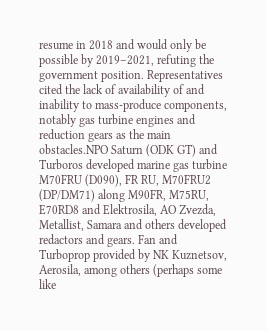resume in 2018 and would only be possible by 2019–2021, refuting the government position. Representatives cited the lack of availability of and inability to mass-produce components, notably gas turbine engines and reduction gears as the main obstacles.NPO Saturn (ODK GT) and Turboros developed marine gas turbine M70FRU (D090), FR RU, M70FRU2 (DP/DM71) along M90FR, M75RU, E70RD8 and Elektrosila, AO Zvezda, Metallist, Samara and others developed redactors and gears. Fan and Turboprop provided by NK Kuznetsov, Aerosila, among others (perhaps some like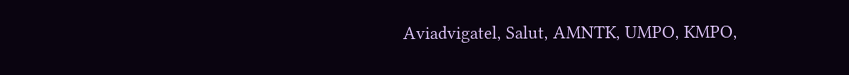Aviadvigatel, Salut, AMNTK, UMPO, KMPO,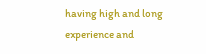having high and long experience and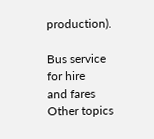production).

Bus service
for hire
and fares
Other topics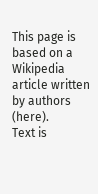This page is based on a Wikipedia article written by authors (here).
Text is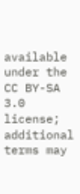available under the CC BY-SA 3.0 license; additional terms may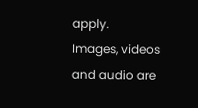apply.
Images, videos and audio are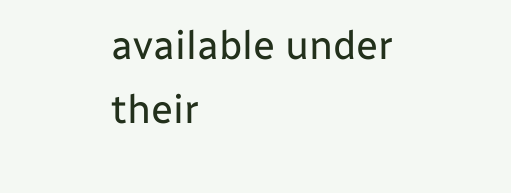available under their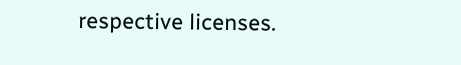respective licenses.